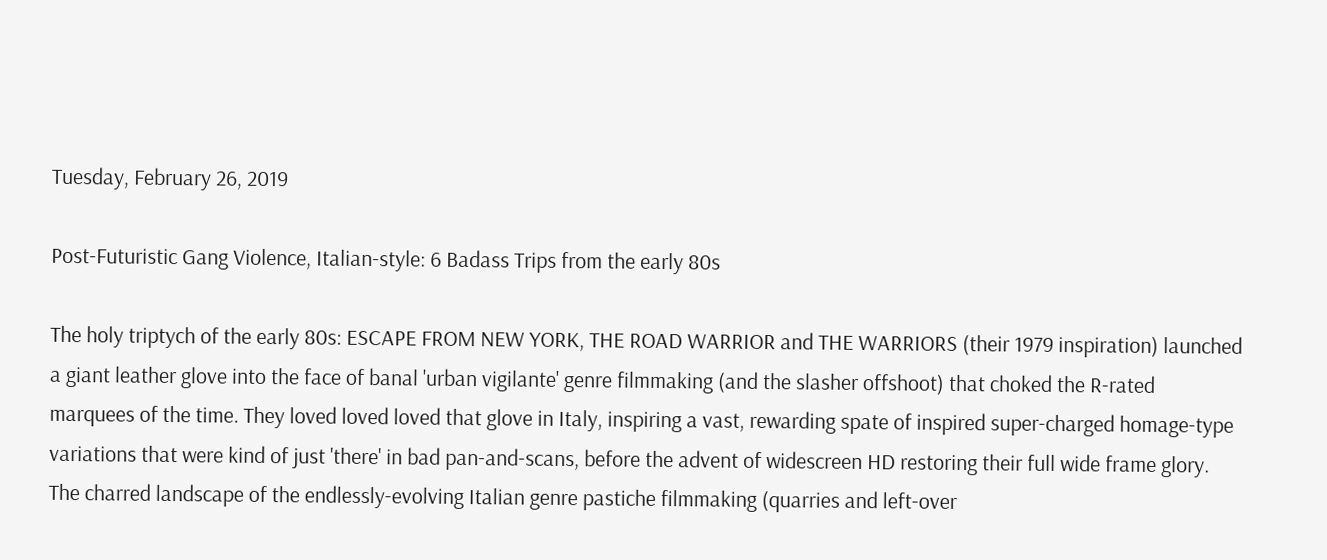Tuesday, February 26, 2019

Post-Futuristic Gang Violence, Italian-style: 6 Badass Trips from the early 80s

The holy triptych of the early 80s: ESCAPE FROM NEW YORK, THE ROAD WARRIOR and THE WARRIORS (their 1979 inspiration) launched a giant leather glove into the face of banal 'urban vigilante' genre filmmaking (and the slasher offshoot) that choked the R-rated marquees of the time. They loved loved loved that glove in Italy, inspiring a vast, rewarding spate of inspired super-charged homage-type variations that were kind of just 'there' in bad pan-and-scans, before the advent of widescreen HD restoring their full wide frame glory. The charred landscape of the endlessly-evolving Italian genre pastiche filmmaking (quarries and left-over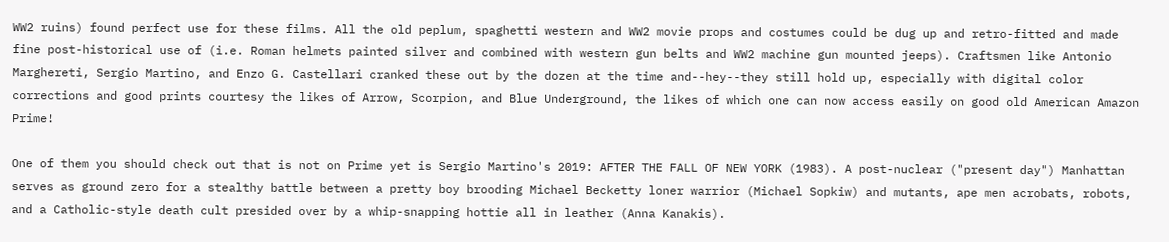WW2 ruins) found perfect use for these films. All the old peplum, spaghetti western and WW2 movie props and costumes could be dug up and retro-fitted and made fine post-historical use of (i.e. Roman helmets painted silver and combined with western gun belts and WW2 machine gun mounted jeeps). Craftsmen like Antonio Marghereti, Sergio Martino, and Enzo G. Castellari cranked these out by the dozen at the time and--hey--they still hold up, especially with digital color corrections and good prints courtesy the likes of Arrow, Scorpion, and Blue Underground, the likes of which one can now access easily on good old American Amazon Prime!

One of them you should check out that is not on Prime yet is Sergio Martino's 2019: AFTER THE FALL OF NEW YORK (1983). A post-nuclear ("present day") Manhattan serves as ground zero for a stealthy battle between a pretty boy brooding Michael Becketty loner warrior (Michael Sopkiw) and mutants, ape men acrobats, robots, and a Catholic-style death cult presided over by a whip-snapping hottie all in leather (Anna Kanakis).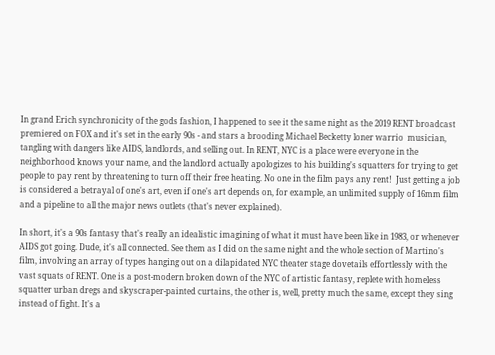In grand Erich synchronicity of the gods fashion, I happened to see it the same night as the 2019 RENT broadcast premiered on FOX and it's set in the early 90s - and stars a brooding Michael Becketty loner warrio  musician, tangling with dangers like AIDS, landlords, and selling out. In RENT, NYC is a place were everyone in the neighborhood knows your name, and the landlord actually apologizes to his building's squatters for trying to get people to pay rent by threatening to turn off their free heating. No one in the film pays any rent!  Just getting a job is considered a betrayal of one's art, even if one's art depends on, for example, an unlimited supply of 16mm film and a pipeline to all the major news outlets (that's never explained).

In short, it's a 90s fantasy that's really an idealistic imagining of what it must have been like in 1983, or whenever AIDS got going. Dude, it's all connected. See them as I did on the same night and the whole section of Martino's film, involving an array of types hanging out on a dilapidated NYC theater stage dovetails effortlessly with the vast squats of RENT. One is a post-modern broken down of the NYC of artistic fantasy, replete with homeless squatter urban dregs and skyscraper-painted curtains, the other is, well, pretty much the same, except they sing instead of fight. It's a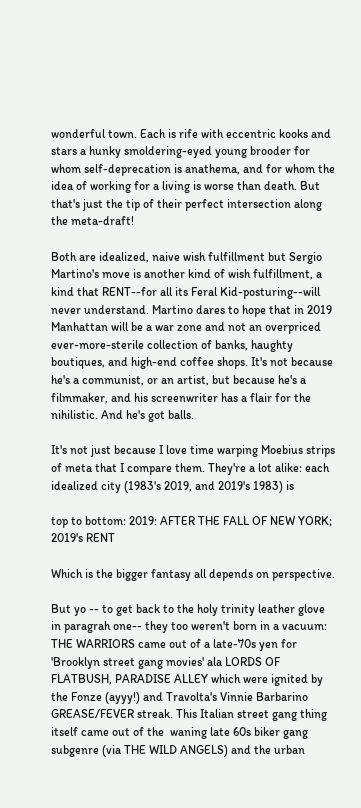wonderful town. Each is rife with eccentric kooks and stars a hunky smoldering-eyed young brooder for whom self-deprecation is anathema, and for whom the idea of working for a living is worse than death. But that's just the tip of their perfect intersection along the meta-draft!

Both are idealized, naive wish fulfillment but Sergio Martino's move is another kind of wish fulfillment, a kind that RENT--for all its Feral Kid-posturing--will never understand. Martino dares to hope that in 2019 Manhattan will be a war zone and not an overpriced ever-more-sterile collection of banks, haughty boutiques, and high-end coffee shops. It's not because he's a communist, or an artist, but because he's a filmmaker, and his screenwriter has a flair for the nihilistic. And he's got balls.

It's not just because I love time warping Moebius strips of meta that I compare them. They're a lot alike: each idealized city (1983's 2019, and 2019's 1983) is

top to bottom: 2019: AFTER THE FALL OF NEW YORK; 2019's RENT

Which is the bigger fantasy all depends on perspective.

But yo -- to get back to the holy trinity leather glove in paragrah one-- they too weren't born in a vacuum: THE WARRIORS came out of a late-70s yen for 'Brooklyn street gang movies' ala LORDS OF FLATBUSH, PARADISE ALLEY which were ignited by the Fonze (ayyy!) and Travolta's Vinnie Barbarino GREASE/FEVER streak. This Italian street gang thing itself came out of the  waning late 60s biker gang subgenre (via THE WILD ANGELS) and the urban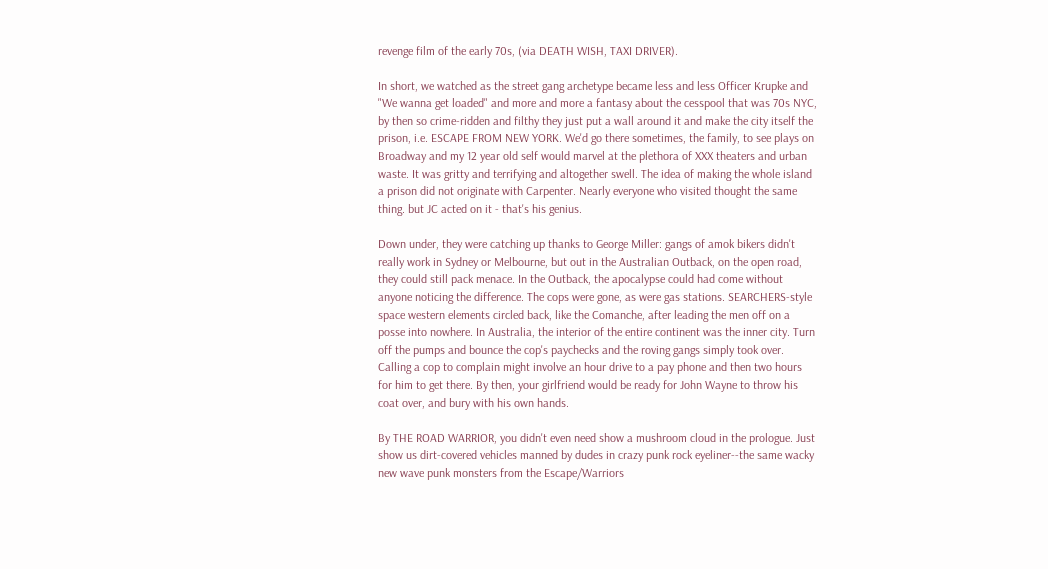revenge film of the early 70s, (via DEATH WISH, TAXI DRIVER).

In short, we watched as the street gang archetype became less and less Officer Krupke and "We wanna get loaded" and more and more a fantasy about the cesspool that was 70s NYC, by then so crime-ridden and filthy they just put a wall around it and make the city itself the prison, i.e. ESCAPE FROM NEW YORK. We'd go there sometimes, the family, to see plays on Broadway and my 12 year old self would marvel at the plethora of XXX theaters and urban waste. It was gritty and terrifying and altogether swell. The idea of making the whole island a prison did not originate with Carpenter. Nearly everyone who visited thought the same thing. but JC acted on it - that's his genius.

Down under, they were catching up thanks to George Miller: gangs of amok bikers didn't really work in Sydney or Melbourne, but out in the Australian Outback, on the open road, they could still pack menace. In the Outback, the apocalypse could had come without anyone noticing the difference. The cops were gone, as were gas stations. SEARCHERS-style space western elements circled back, like the Comanche, after leading the men off on a posse into nowhere. In Australia, the interior of the entire continent was the inner city. Turn off the pumps and bounce the cop's paychecks and the roving gangs simply took over. Calling a cop to complain might involve an hour drive to a pay phone and then two hours for him to get there. By then, your girlfriend would be ready for John Wayne to throw his coat over, and bury with his own hands.

By THE ROAD WARRIOR, you didn't even need show a mushroom cloud in the prologue. Just show us dirt-covered vehicles manned by dudes in crazy punk rock eyeliner--the same wacky new wave punk monsters from the Escape/Warriors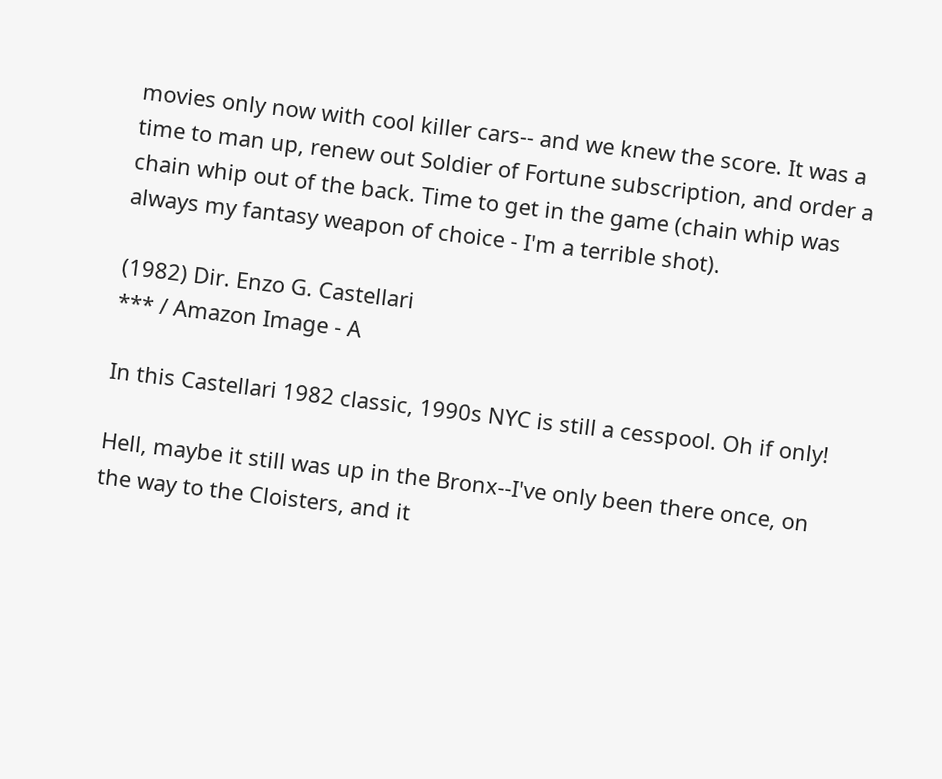movies only now with cool killer cars-- and we knew the score. It was a time to man up, renew out Soldier of Fortune subscription, and order a chain whip out of the back. Time to get in the game (chain whip was always my fantasy weapon of choice - I'm a terrible shot).

(1982) Dir. Enzo G. Castellari
*** / Amazon Image - A

In this Castellari 1982 classic, 1990s NYC is still a cesspool. Oh if only!

Hell, maybe it still was up in the Bronx--I've only been there once, on the way to the Cloisters, and it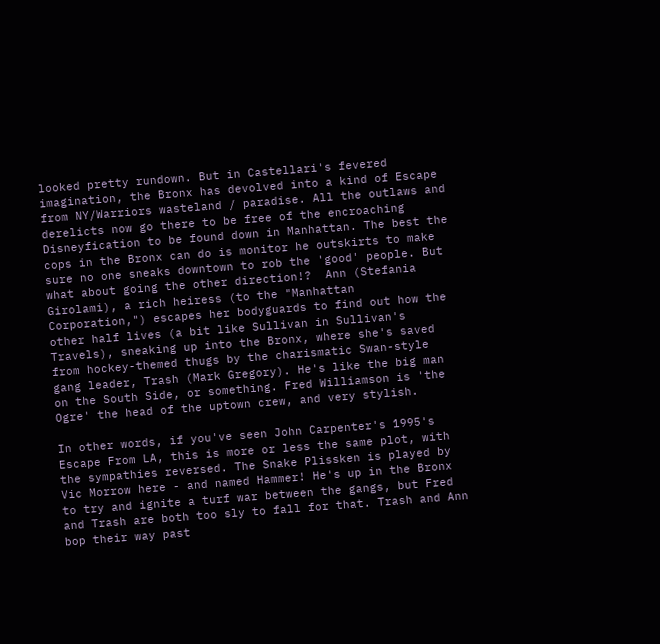looked pretty rundown. But in Castellari's fevered imagination, the Bronx has devolved into a kind of Escape from NY/Warriors wasteland / paradise. All the outlaws and derelicts now go there to be free of the encroaching Disneyfication to be found down in Manhattan. The best the cops in the Bronx can do is monitor he outskirts to make sure no one sneaks downtown to rob the 'good' people. But what about going the other direction!?  Ann (Stefania Girolami), a rich heiress (to the "Manhattan Corporation,") escapes her bodyguards to find out how the other half lives (a bit like Sullivan in Sullivan's Travels), sneaking up into the Bronx, where she's saved from hockey-themed thugs by the charismatic Swan-style gang leader, Trash (Mark Gregory). He's like the big man on the South Side, or something. Fred Williamson is 'the Ogre' the head of the uptown crew, and very stylish.

In other words, if you've seen John Carpenter's 1995's Escape From LA, this is more or less the same plot, with the sympathies reversed. The Snake Plissken is played by Vic Morrow here - and named Hammer! He's up in the Bronx to try and ignite a turf war between the gangs, but Fred and Trash are both too sly to fall for that. Trash and Ann bop their way past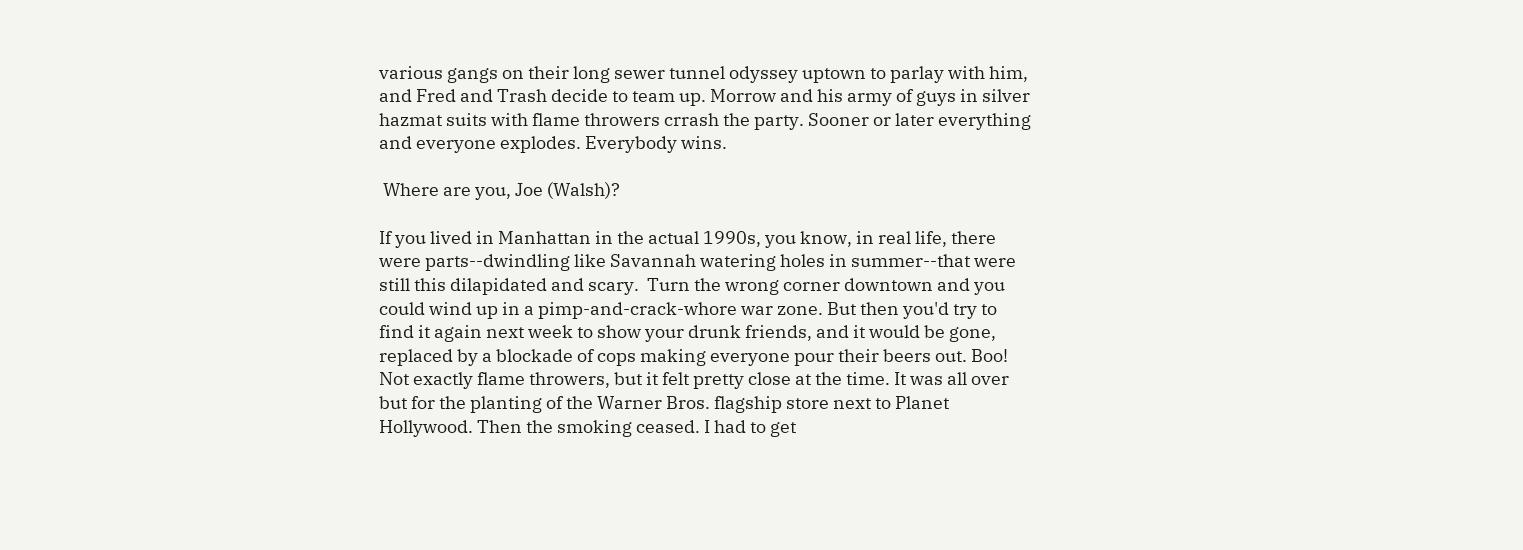various gangs on their long sewer tunnel odyssey uptown to parlay with him, and Fred and Trash decide to team up. Morrow and his army of guys in silver hazmat suits with flame throwers crrash the party. Sooner or later everything and everyone explodes. Everybody wins.

 Where are you, Joe (Walsh)?

If you lived in Manhattan in the actual 1990s, you know, in real life, there were parts--dwindling like Savannah watering holes in summer--that were still this dilapidated and scary.  Turn the wrong corner downtown and you could wind up in a pimp-and-crack-whore war zone. But then you'd try to find it again next week to show your drunk friends, and it would be gone, replaced by a blockade of cops making everyone pour their beers out. Boo! Not exactly flame throwers, but it felt pretty close at the time. It was all over but for the planting of the Warner Bros. flagship store next to Planet Hollywood. Then the smoking ceased. I had to get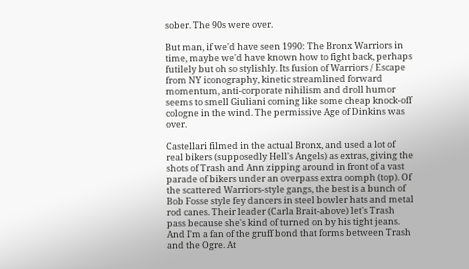sober. The 90s were over.

But man, if we'd have seen 1990: The Bronx Warriors in time, maybe we'd have known how to fight back, perhaps futilely but oh so stylishly. Its fusion of Warriors / Escape from NY iconography, kinetic streamlined forward momentum, anti-corporate nihilism and droll humor seems to smell Giuliani coming like some cheap knock-off cologne in the wind. The permissive Age of Dinkins was over.

Castellari filmed in the actual Bronx, and used a lot of real bikers (supposedly Hell's Angels) as extras, giving the shots of Trash and Ann zipping around in front of a vast parade of bikers under an overpass extra oomph (top). Of the scattered Warriors-style gangs, the best is a bunch of Bob Fosse style fey dancers in steel bowler hats and metal rod canes. Their leader (Carla Brait-above) let's Trash pass because she's kind of turned on by his tight jeans. And I'm a fan of the gruff bond that forms between Trash and the Ogre. At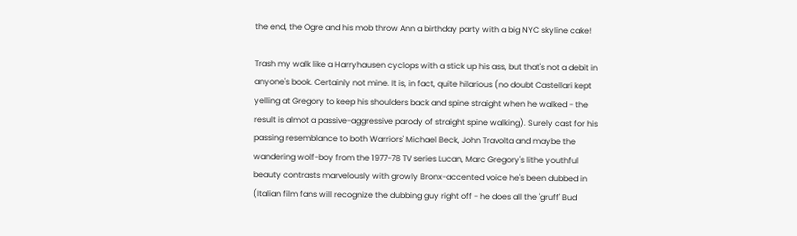the end, the Ogre and his mob throw Ann a birthday party with a big NYC skyline cake!

Trash my walk like a Harryhausen cyclops with a stick up his ass, but that's not a debit in anyone's book. Certainly not mine. It is, in fact, quite hilarious (no doubt Castellari kept yelling at Gregory to keep his shoulders back and spine straight when he walked - the result is almot a passive-aggressive parody of straight spine walking). Surely cast for his passing resemblance to both Warriors' Michael Beck, John Travolta and maybe the wandering wolf-boy from the 1977-78 TV series Lucan, Marc Gregory's lithe youthful beauty contrasts marvelously with growly Bronx-accented voice he's been dubbed in (Italian film fans will recognize the dubbing guy right off - he does all the 'gruff' Bud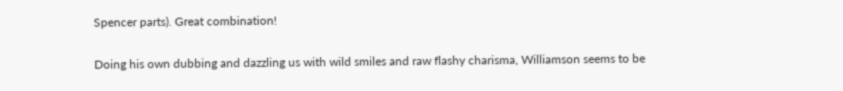Spencer parts). Great combination!

Doing his own dubbing and dazzling us with wild smiles and raw flashy charisma, Williamson seems to be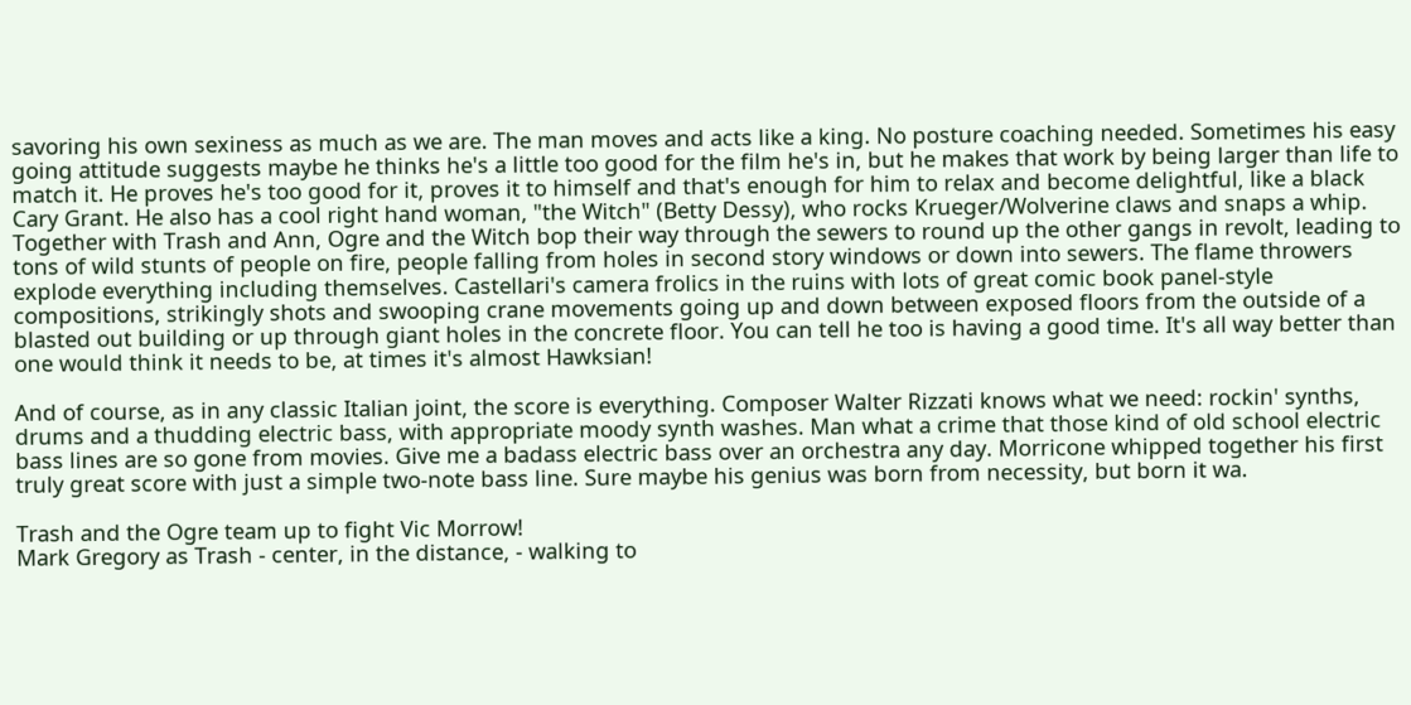savoring his own sexiness as much as we are. The man moves and acts like a king. No posture coaching needed. Sometimes his easy going attitude suggests maybe he thinks he's a little too good for the film he's in, but he makes that work by being larger than life to match it. He proves he's too good for it, proves it to himself and that's enough for him to relax and become delightful, like a black Cary Grant. He also has a cool right hand woman, "the Witch" (Betty Dessy), who rocks Krueger/Wolverine claws and snaps a whip. Together with Trash and Ann, Ogre and the Witch bop their way through the sewers to round up the other gangs in revolt, leading to tons of wild stunts of people on fire, people falling from holes in second story windows or down into sewers. The flame throwers explode everything including themselves. Castellari's camera frolics in the ruins with lots of great comic book panel-style compositions, strikingly shots and swooping crane movements going up and down between exposed floors from the outside of a blasted out building or up through giant holes in the concrete floor. You can tell he too is having a good time. It's all way better than one would think it needs to be, at times it's almost Hawksian!

And of course, as in any classic Italian joint, the score is everything. Composer Walter Rizzati knows what we need: rockin' synths, drums and a thudding electric bass, with appropriate moody synth washes. Man what a crime that those kind of old school electric bass lines are so gone from movies. Give me a badass electric bass over an orchestra any day. Morricone whipped together his first truly great score with just a simple two-note bass line. Sure maybe his genius was born from necessity, but born it wa.

Trash and the Ogre team up to fight Vic Morrow!
Mark Gregory as Trash - center, in the distance, - walking to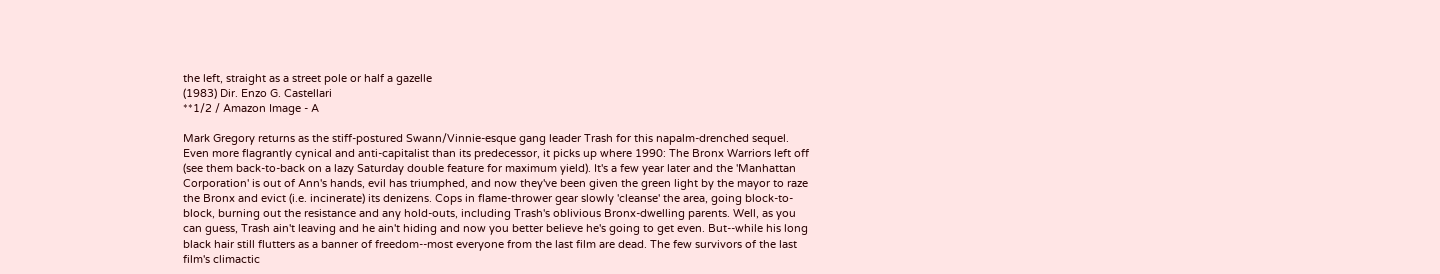the left, straight as a street pole or half a gazelle
(1983) Dir. Enzo G. Castellari
**1/2 / Amazon Image - A

Mark Gregory returns as the stiff-postured Swann/Vinnie-esque gang leader Trash for this napalm-drenched sequel. Even more flagrantly cynical and anti-capitalist than its predecessor, it picks up where 1990: The Bronx Warriors left off (see them back-to-back on a lazy Saturday double feature for maximum yield). It's a few year later and the 'Manhattan Corporation' is out of Ann's hands, evil has triumphed, and now they've been given the green light by the mayor to raze the Bronx and evict (i.e. incinerate) its denizens. Cops in flame-thrower gear slowly 'cleanse' the area, going block-to-block, burning out the resistance and any hold-outs, including Trash's oblivious Bronx-dwelling parents. Well, as you can guess, Trash ain't leaving and he ain't hiding and now you better believe he's going to get even. But--while his long black hair still flutters as a banner of freedom--most everyone from the last film are dead. The few survivors of the last film's climactic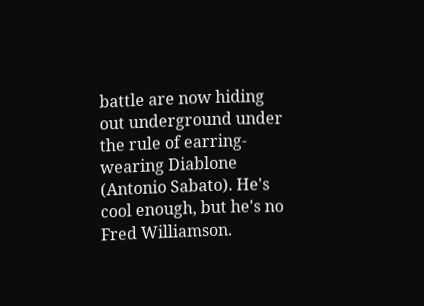battle are now hiding out underground under the rule of earring-wearing Diablone (Antonio Sabato). He's cool enough, but he's no Fred Williamson.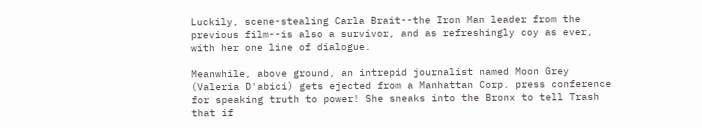Luckily, scene-stealing Carla Brait--the Iron Man leader from the previous film--is also a survivor, and as refreshingly coy as ever, with her one line of dialogue.

Meanwhile, above ground, an intrepid journalist named Moon Grey (Valeria D'abici) gets ejected from a Manhattan Corp. press conference for speaking truth to power! She sneaks into the Bronx to tell Trash that if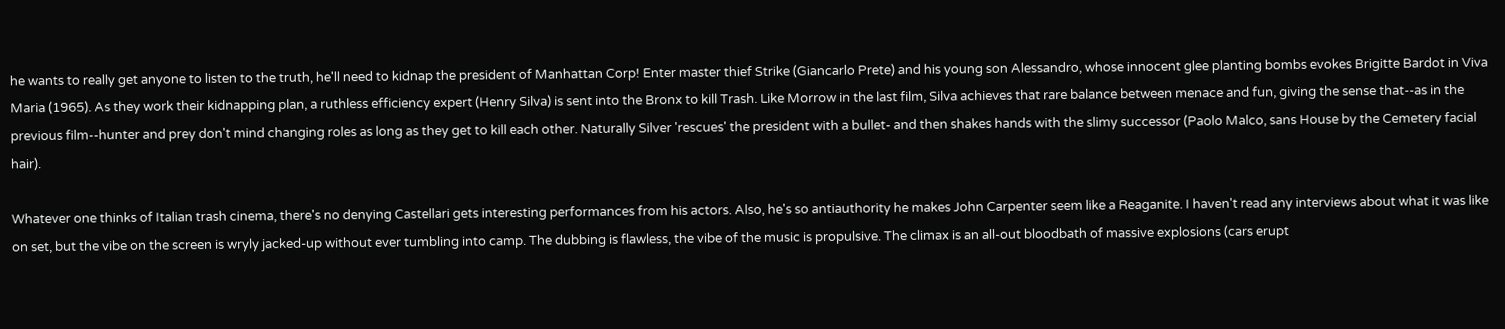he wants to really get anyone to listen to the truth, he'll need to kidnap the president of Manhattan Corp! Enter master thief Strike (Giancarlo Prete) and his young son Alessandro, whose innocent glee planting bombs evokes Brigitte Bardot in Viva Maria (1965). As they work their kidnapping plan, a ruthless efficiency expert (Henry Silva) is sent into the Bronx to kill Trash. Like Morrow in the last film, Silva achieves that rare balance between menace and fun, giving the sense that--as in the previous film--hunter and prey don't mind changing roles as long as they get to kill each other. Naturally Silver 'rescues' the president with a bullet- and then shakes hands with the slimy successor (Paolo Malco, sans House by the Cemetery facial hair).

Whatever one thinks of Italian trash cinema, there's no denying Castellari gets interesting performances from his actors. Also, he's so antiauthority he makes John Carpenter seem like a Reaganite. I haven't read any interviews about what it was like on set, but the vibe on the screen is wryly jacked-up without ever tumbling into camp. The dubbing is flawless, the vibe of the music is propulsive. The climax is an all-out bloodbath of massive explosions (cars erupt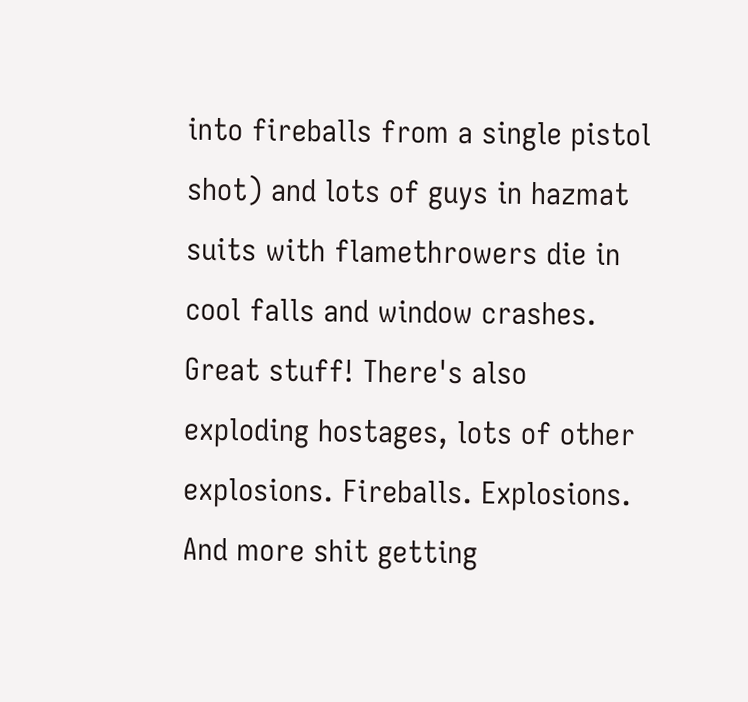into fireballs from a single pistol shot) and lots of guys in hazmat suits with flamethrowers die in cool falls and window crashes. Great stuff! There's also exploding hostages, lots of other explosions. Fireballs. Explosions. And more shit getting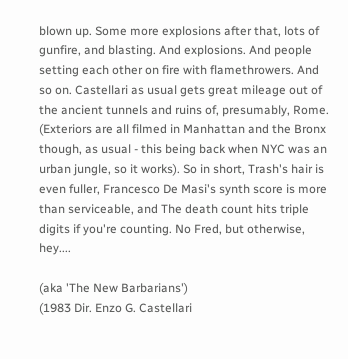blown up. Some more explosions after that, lots of gunfire, and blasting. And explosions. And people setting each other on fire with flamethrowers. And so on. Castellari as usual gets great mileage out of the ancient tunnels and ruins of, presumably, Rome. (Exteriors are all filmed in Manhattan and the Bronx though, as usual - this being back when NYC was an urban jungle, so it works). So in short, Trash's hair is even fuller, Francesco De Masi's synth score is more than serviceable, and The death count hits triple digits if you're counting. No Fred, but otherwise, hey....

(aka 'The New Barbarians')
(1983 Dir. Enzo G. Castellari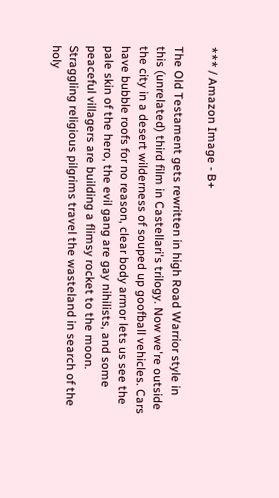*** / Amazon Image - B+

The Old Testament gets rewritten in high Road Warrior style in this (unrelated) third film in Castellari's trilogy. Now we're outside the city in a desert wilderness of souped up goofball vehicles. Cars have bubble roofs for no reason, clear body armor lets us see the pale skin of the hero, the evil gang are gay nihilists, and some peaceful villagers are building a flimsy rocket to the moon. Straggling religious pilgrims travel the wasteland in search of the holy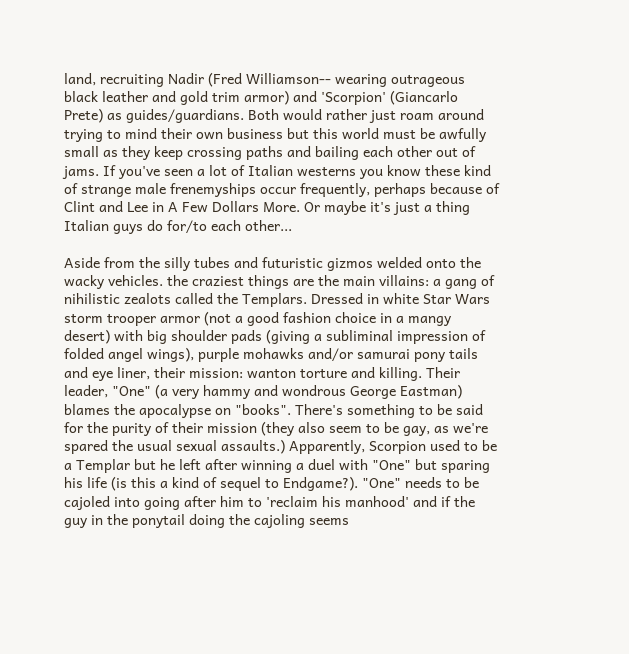land, recruiting Nadir (Fred Williamson-- wearing outrageous black leather and gold trim armor) and 'Scorpion' (Giancarlo Prete) as guides/guardians. Both would rather just roam around trying to mind their own business but this world must be awfully small as they keep crossing paths and bailing each other out of jams. If you've seen a lot of Italian westerns you know these kind of strange male frenemyships occur frequently, perhaps because of Clint and Lee in A Few Dollars More. Or maybe it's just a thing Italian guys do for/to each other...

Aside from the silly tubes and futuristic gizmos welded onto the wacky vehicles. the craziest things are the main villains: a gang of nihilistic zealots called the Templars. Dressed in white Star Wars storm trooper armor (not a good fashion choice in a mangy desert) with big shoulder pads (giving a subliminal impression of folded angel wings), purple mohawks and/or samurai pony tails and eye liner, their mission: wanton torture and killing. Their leader, "One" (a very hammy and wondrous George Eastman) blames the apocalypse on "books". There's something to be said for the purity of their mission (they also seem to be gay, as we're spared the usual sexual assaults.) Apparently, Scorpion used to be a Templar but he left after winning a duel with "One" but sparing his life (is this a kind of sequel to Endgame?). "One" needs to be cajoled into going after him to 'reclaim his manhood' and if the guy in the ponytail doing the cajoling seems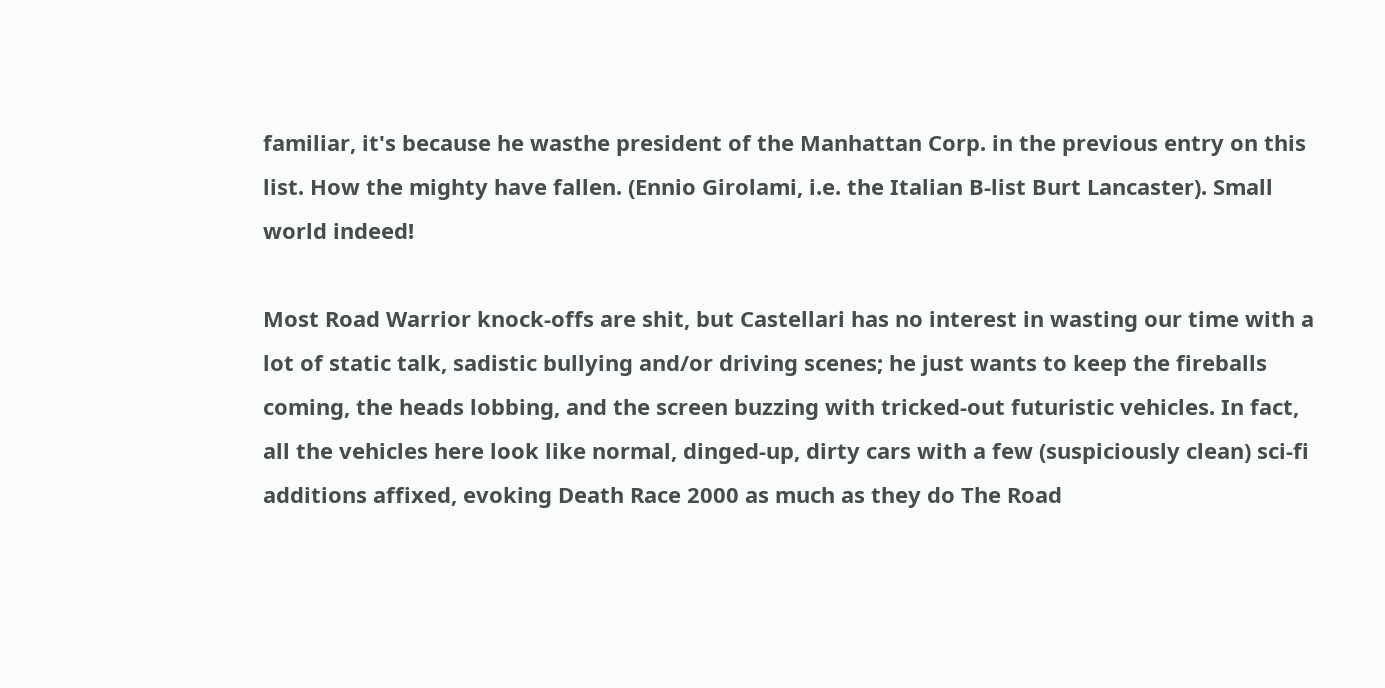familiar, it's because he wasthe president of the Manhattan Corp. in the previous entry on this list. How the mighty have fallen. (Ennio Girolami, i.e. the Italian B-list Burt Lancaster). Small world indeed!

Most Road Warrior knock-offs are shit, but Castellari has no interest in wasting our time with a lot of static talk, sadistic bullying and/or driving scenes; he just wants to keep the fireballs coming, the heads lobbing, and the screen buzzing with tricked-out futuristic vehicles. In fact, all the vehicles here look like normal, dinged-up, dirty cars with a few (suspiciously clean) sci-fi additions affixed, evoking Death Race 2000 as much as they do The Road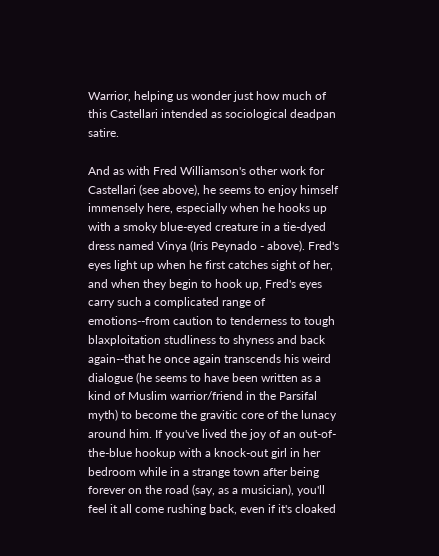Warrior, helping us wonder just how much of this Castellari intended as sociological deadpan satire.

And as with Fred Williamson's other work for Castellari (see above), he seems to enjoy himself immensely here, especially when he hooks up with a smoky blue-eyed creature in a tie-dyed dress named Vinya (Iris Peynado - above). Fred's eyes light up when he first catches sight of her, and when they begin to hook up, Fred's eyes carry such a complicated range of emotions--from caution to tenderness to tough blaxploitation studliness to shyness and back again--that he once again transcends his weird dialogue (he seems to have been written as a kind of Muslim warrior/friend in the Parsifal myth) to become the gravitic core of the lunacy around him. If you've lived the joy of an out-of-the-blue hookup with a knock-out girl in her bedroom while in a strange town after being forever on the road (say, as a musician), you'll feel it all come rushing back, even if it's cloaked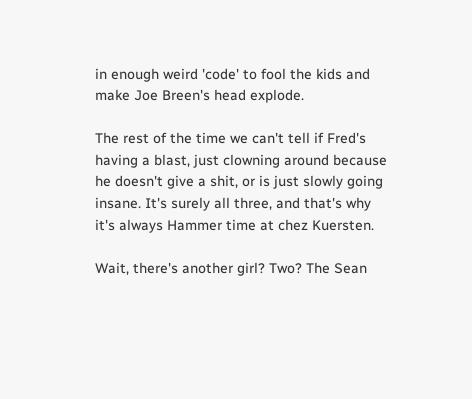in enough weird 'code' to fool the kids and make Joe Breen's head explode.

The rest of the time we can't tell if Fred's having a blast, just clowning around because he doesn't give a shit, or is just slowly going insane. It's surely all three, and that's why it's always Hammer time at chez Kuersten.

Wait, there's another girl? Two? The Sean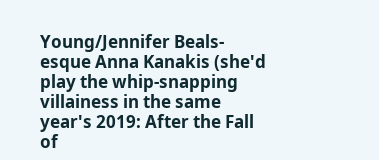Young/Jennifer Beals-esque Anna Kanakis (she'd play the whip-snapping villainess in the same year's 2019: After the Fall of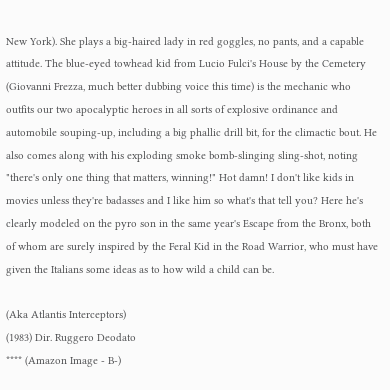New York). She plays a big-haired lady in red goggles, no pants, and a capable attitude. The blue-eyed towhead kid from Lucio Fulci's House by the Cemetery (Giovanni Frezza, much better dubbing voice this time) is the mechanic who outfits our two apocalyptic heroes in all sorts of explosive ordinance and automobile souping-up, including a big phallic drill bit, for the climactic bout. He also comes along with his exploding smoke bomb-slinging sling-shot, noting "there's only one thing that matters, winning!" Hot damn! I don't like kids in movies unless they're badasses and I like him so what's that tell you? Here he's clearly modeled on the pyro son in the same year's Escape from the Bronx, both of whom are surely inspired by the Feral Kid in the Road Warrior, who must have given the Italians some ideas as to how wild a child can be.

(Aka Atlantis Interceptors)
(1983) Dir. Ruggero Deodato
**** (Amazon Image - B-)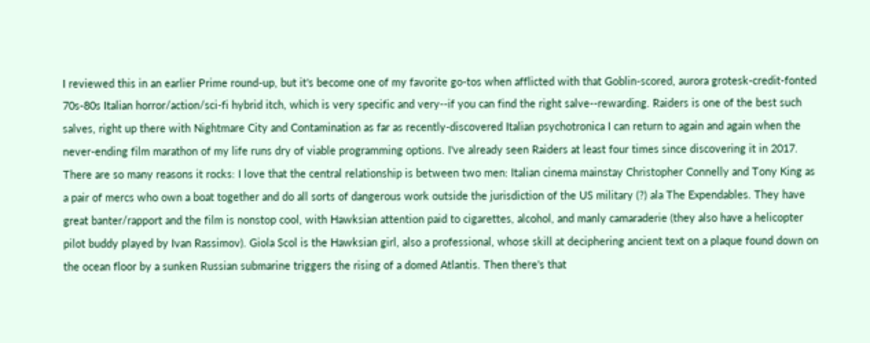I reviewed this in an earlier Prime round-up, but it's become one of my favorite go-tos when afflicted with that Goblin-scored, aurora grotesk-credit-fonted 70s-80s Italian horror/action/sci-fi hybrid itch, which is very specific and very--if you can find the right salve--rewarding. Raiders is one of the best such salves, right up there with Nightmare City and Contamination as far as recently-discovered Italian psychotronica I can return to again and again when the never-ending film marathon of my life runs dry of viable programming options. I've already seen Raiders at least four times since discovering it in 2017. There are so many reasons it rocks: I love that the central relationship is between two men: Italian cinema mainstay Christopher Connelly and Tony King as a pair of mercs who own a boat together and do all sorts of dangerous work outside the jurisdiction of the US military (?) ala The Expendables. They have great banter/rapport and the film is nonstop cool, with Hawksian attention paid to cigarettes, alcohol, and manly camaraderie (they also have a helicopter pilot buddy played by Ivan Rassimov). Giola Scol is the Hawksian girl, also a professional, whose skill at deciphering ancient text on a plaque found down on the ocean floor by a sunken Russian submarine triggers the rising of a domed Atlantis. Then there's that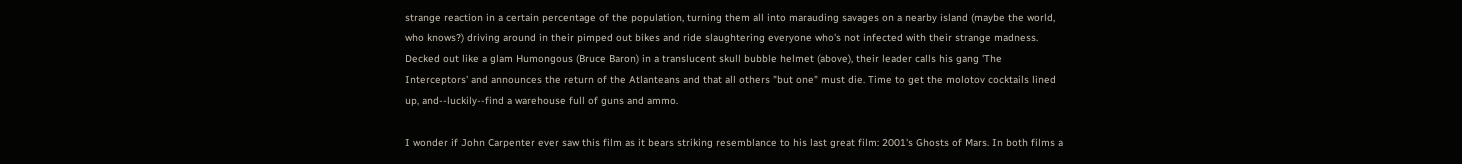strange reaction in a certain percentage of the population, turning them all into marauding savages on a nearby island (maybe the world, who knows?) driving around in their pimped out bikes and ride slaughtering everyone who's not infected with their strange madness. Decked out like a glam Humongous (Bruce Baron) in a translucent skull bubble helmet (above), their leader calls his gang 'The Interceptors' and announces the return of the Atlanteans and that all others "but one" must die. Time to get the molotov cocktails lined up, and--luckily--find a warehouse full of guns and ammo.

I wonder if John Carpenter ever saw this film as it bears striking resemblance to his last great film: 2001's Ghosts of Mars. In both films a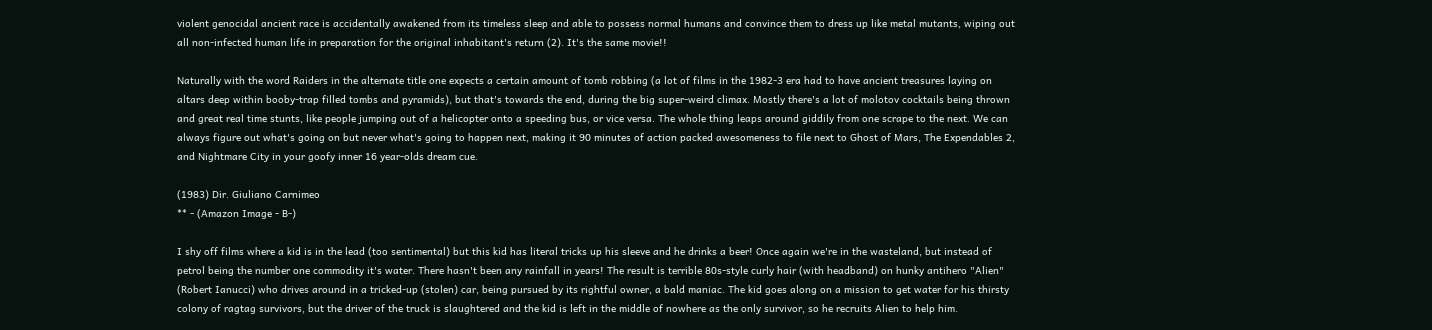violent genocidal ancient race is accidentally awakened from its timeless sleep and able to possess normal humans and convince them to dress up like metal mutants, wiping out all non-infected human life in preparation for the original inhabitant's return (2). It's the same movie!!

Naturally with the word Raiders in the alternate title one expects a certain amount of tomb robbing (a lot of films in the 1982-3 era had to have ancient treasures laying on altars deep within booby-trap filled tombs and pyramids), but that's towards the end, during the big super-weird climax. Mostly there's a lot of molotov cocktails being thrown and great real time stunts, like people jumping out of a helicopter onto a speeding bus, or vice versa. The whole thing leaps around giddily from one scrape to the next. We can always figure out what's going on but never what's going to happen next, making it 90 minutes of action packed awesomeness to file next to Ghost of Mars, The Expendables 2, and Nightmare City in your goofy inner 16 year-olds dream cue.

(1983) Dir. Giuliano Carnimeo
** - (Amazon Image - B-)

I shy off films where a kid is in the lead (too sentimental) but this kid has literal tricks up his sleeve and he drinks a beer! Once again we're in the wasteland, but instead of petrol being the number one commodity it's water. There hasn't been any rainfall in years! The result is terrible 80s-style curly hair (with headband) on hunky antihero "Alien" (Robert Ianucci) who drives around in a tricked-up (stolen) car, being pursued by its rightful owner, a bald maniac. The kid goes along on a mission to get water for his thirsty colony of ragtag survivors, but the driver of the truck is slaughtered and the kid is left in the middle of nowhere as the only survivor, so he recruits Alien to help him.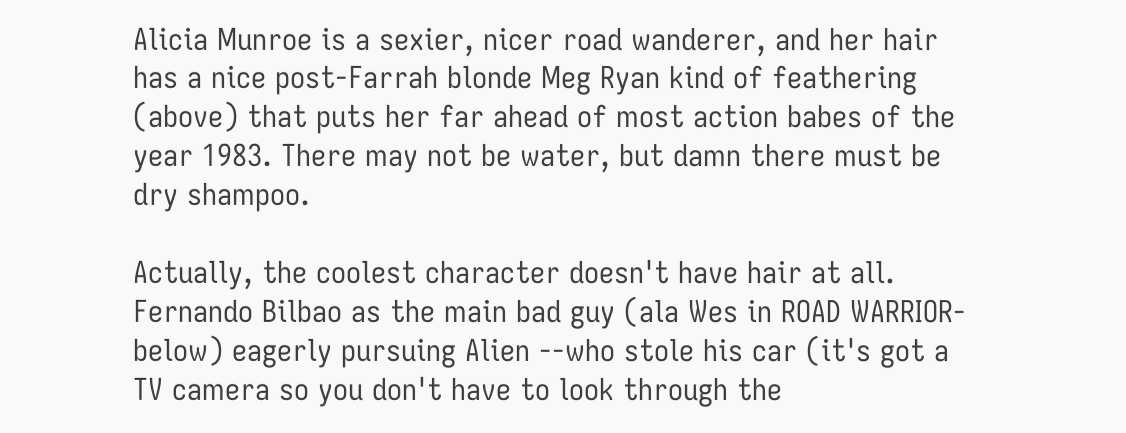Alicia Munroe is a sexier, nicer road wanderer, and her hair has a nice post-Farrah blonde Meg Ryan kind of feathering (above) that puts her far ahead of most action babes of the year 1983. There may not be water, but damn there must be dry shampoo.

Actually, the coolest character doesn't have hair at all. Fernando Bilbao as the main bad guy (ala Wes in ROAD WARRIOR- below) eagerly pursuing Alien --who stole his car (it's got a TV camera so you don't have to look through the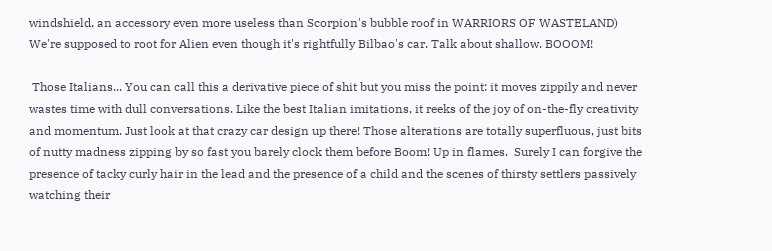windshield, an accessory even more useless than Scorpion's bubble roof in WARRIORS OF WASTELAND) We're supposed to root for Alien even though it's rightfully Bilbao's car. Talk about shallow. BOOOM!

 Those Italians... You can call this a derivative piece of shit but you miss the point: it moves zippily and never wastes time with dull conversations. Like the best Italian imitations, it reeks of the joy of on-the-fly creativity and momentum. Just look at that crazy car design up there! Those alterations are totally superfluous, just bits of nutty madness zipping by so fast you barely clock them before Boom! Up in flames.  Surely I can forgive the presence of tacky curly hair in the lead and the presence of a child and the scenes of thirsty settlers passively watching their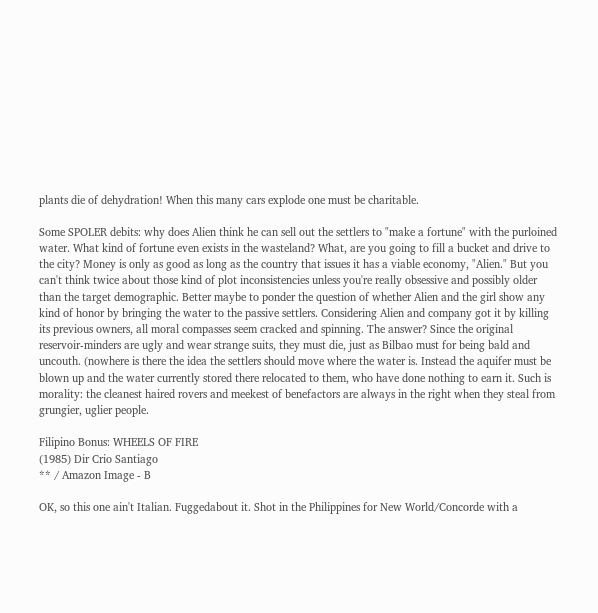plants die of dehydration! When this many cars explode one must be charitable.

Some SPOLER debits: why does Alien think he can sell out the settlers to "make a fortune" with the purloined water. What kind of fortune even exists in the wasteland? What, are you going to fill a bucket and drive to the city? Money is only as good as long as the country that issues it has a viable economy, "Alien." But you can't think twice about those kind of plot inconsistencies unless you're really obsessive and possibly older than the target demographic. Better maybe to ponder the question of whether Alien and the girl show any kind of honor by bringing the water to the passive settlers. Considering Alien and company got it by killing its previous owners, all moral compasses seem cracked and spinning. The answer? Since the original reservoir-minders are ugly and wear strange suits, they must die, just as Bilbao must for being bald and uncouth. (nowhere is there the idea the settlers should move where the water is. Instead the aquifer must be blown up and the water currently stored there relocated to them, who have done nothing to earn it. Such is morality: the cleanest haired rovers and meekest of benefactors are always in the right when they steal from grungier, uglier people.

Filipino Bonus: WHEELS OF FIRE
(1985) Dir Crio Santiago
** / Amazon Image - B

OK, so this one ain't Italian. Fuggedabout it. Shot in the Philippines for New World/Concorde with a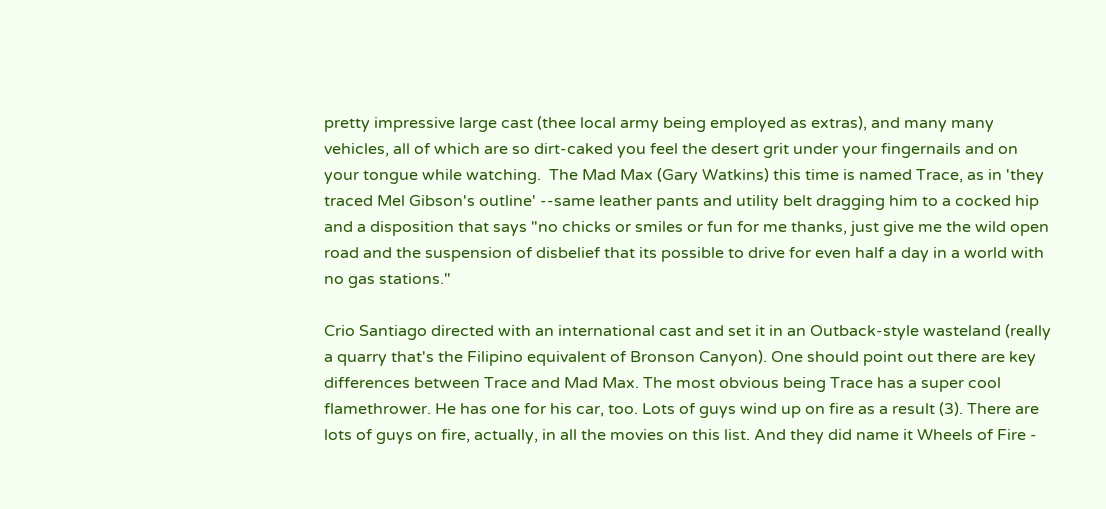pretty impressive large cast (thee local army being employed as extras), and many many vehicles, all of which are so dirt-caked you feel the desert grit under your fingernails and on your tongue while watching.  The Mad Max (Gary Watkins) this time is named Trace, as in 'they traced Mel Gibson's outline' --same leather pants and utility belt dragging him to a cocked hip and a disposition that says "no chicks or smiles or fun for me thanks, just give me the wild open road and the suspension of disbelief that its possible to drive for even half a day in a world with no gas stations."

Crio Santiago directed with an international cast and set it in an Outback-style wasteland (really a quarry that's the Filipino equivalent of Bronson Canyon). One should point out there are key differences between Trace and Mad Max. The most obvious being Trace has a super cool flamethrower. He has one for his car, too. Lots of guys wind up on fire as a result (3). There are lots of guys on fire, actually, in all the movies on this list. And they did name it Wheels of Fire -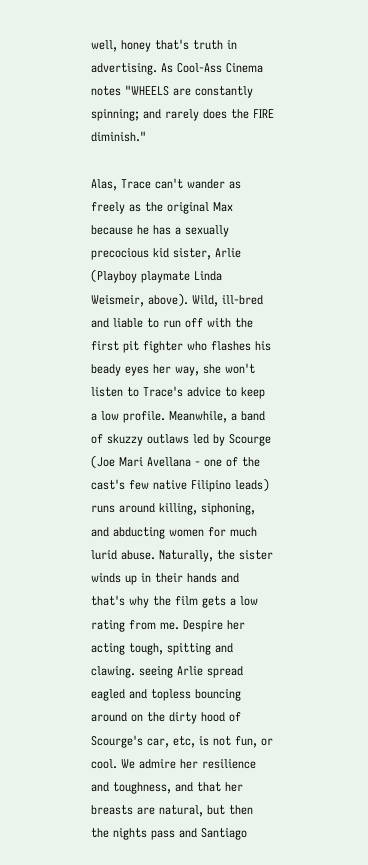well, honey that's truth in advertising. As Cool-Ass Cinema notes "WHEELS are constantly spinning; and rarely does the FIRE diminish."

Alas, Trace can't wander as freely as the original Max because he has a sexually precocious kid sister, Arlie (Playboy playmate Linda Weismeir, above). Wild, ill-bred and liable to run off with the first pit fighter who flashes his beady eyes her way, she won't listen to Trace's advice to keep a low profile. Meanwhile, a band of skuzzy outlaws led by Scourge (Joe Mari Avellana - one of the cast's few native Filipino leads) runs around killing, siphoning, and abducting women for much lurid abuse. Naturally, the sister winds up in their hands and that's why the film gets a low rating from me. Despire her acting tough, spitting and clawing. seeing Arlie spread eagled and topless bouncing around on the dirty hood of Scourge's car, etc, is not fun, or cool. We admire her resilience and toughness, and that her breasts are natural, but then the nights pass and Santiago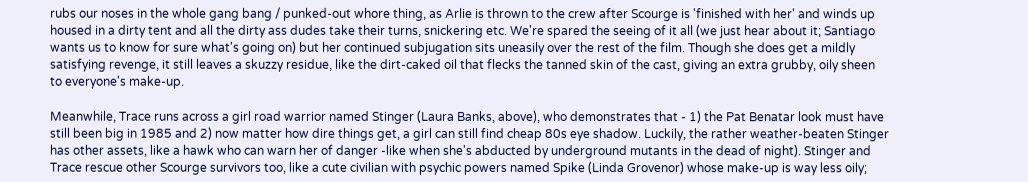rubs our noses in the whole gang bang / punked-out whore thing, as Arlie is thrown to the crew after Scourge is 'finished with her' and winds up housed in a dirty tent and all the dirty ass dudes take their turns, snickering etc. We're spared the seeing of it all (we just hear about it; Santiago wants us to know for sure what's going on) but her continued subjugation sits uneasily over the rest of the film. Though she does get a mildly satisfying revenge, it still leaves a skuzzy residue, like the dirt-caked oil that flecks the tanned skin of the cast, giving an extra grubby, oily sheen to everyone's make-up.

Meanwhile, Trace runs across a girl road warrior named Stinger (Laura Banks, above), who demonstrates that - 1) the Pat Benatar look must have still been big in 1985 and 2) now matter how dire things get, a girl can still find cheap 80s eye shadow. Luckily, the rather weather-beaten Stinger has other assets, like a hawk who can warn her of danger -like when she's abducted by underground mutants in the dead of night). Stinger and Trace rescue other Scourge survivors too, like a cute civilian with psychic powers named Spike (Linda Grovenor) whose make-up is way less oily;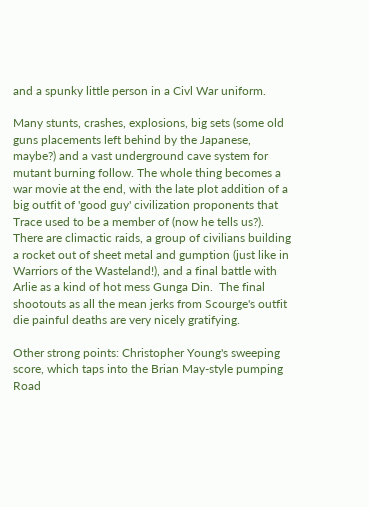and a spunky little person in a Civl War uniform.

Many stunts, crashes, explosions, big sets (some old guns placements left behind by the Japanese, maybe?) and a vast underground cave system for mutant burning follow. The whole thing becomes a war movie at the end, with the late plot addition of a big outfit of 'good guy' civilization proponents that Trace used to be a member of (now he tells us?). There are climactic raids, a group of civilians building a rocket out of sheet metal and gumption (just like in Warriors of the Wasteland!), and a final battle with Arlie as a kind of hot mess Gunga Din.  The final shootouts as all the mean jerks from Scourge's outfit die painful deaths are very nicely gratifying.

Other strong points: Christopher Young's sweeping score, which taps into the Brian May-style pumping Road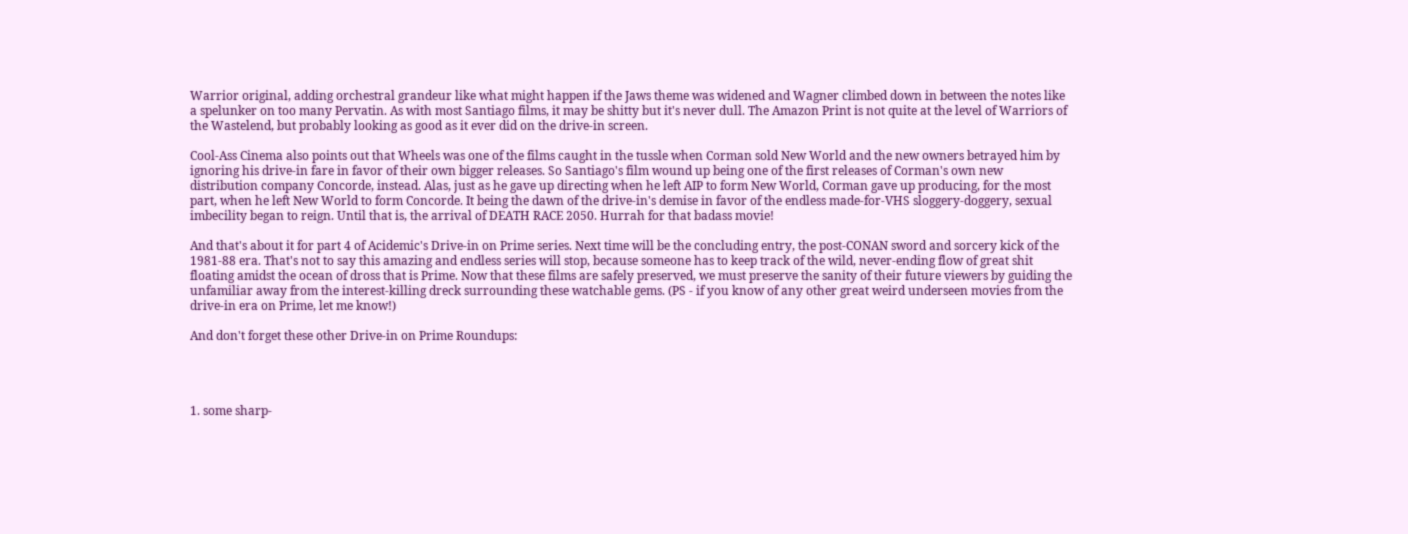Warrior original, adding orchestral grandeur like what might happen if the Jaws theme was widened and Wagner climbed down in between the notes like a spelunker on too many Pervatin. As with most Santiago films, it may be shitty but it's never dull. The Amazon Print is not quite at the level of Warriors of the Wastelend, but probably looking as good as it ever did on the drive-in screen.

Cool-Ass Cinema also points out that Wheels was one of the films caught in the tussle when Corman sold New World and the new owners betrayed him by ignoring his drive-in fare in favor of their own bigger releases. So Santiago's film wound up being one of the first releases of Corman's own new distribution company Concorde, instead. Alas, just as he gave up directing when he left AIP to form New World, Corman gave up producing, for the most part, when he left New World to form Concorde. It being the dawn of the drive-in's demise in favor of the endless made-for-VHS sloggery-doggery, sexual imbecility began to reign. Until that is, the arrival of DEATH RACE 2050. Hurrah for that badass movie!

And that's about it for part 4 of Acidemic's Drive-in on Prime series. Next time will be the concluding entry, the post-CONAN sword and sorcery kick of the 1981-88 era. That's not to say this amazing and endless series will stop, because someone has to keep track of the wild, never-ending flow of great shit floating amidst the ocean of dross that is Prime. Now that these films are safely preserved, we must preserve the sanity of their future viewers by guiding the unfamiliar away from the interest-killing dreck surrounding these watchable gems. (PS - if you know of any other great weird underseen movies from the drive-in era on Prime, let me know!)

And don't forget these other Drive-in on Prime Roundups:




1. some sharp-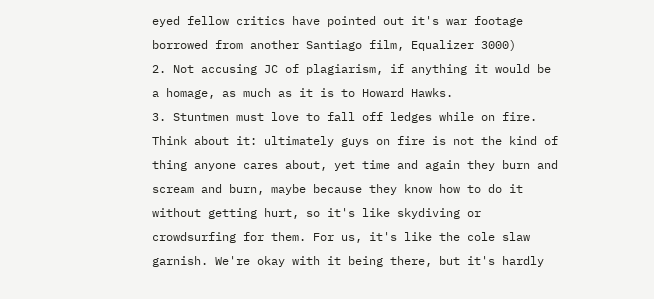eyed fellow critics have pointed out it's war footage borrowed from another Santiago film, Equalizer 3000)
2. Not accusing JC of plagiarism, if anything it would be a homage, as much as it is to Howard Hawks.
3. Stuntmen must love to fall off ledges while on fire. Think about it: ultimately guys on fire is not the kind of thing anyone cares about, yet time and again they burn and scream and burn, maybe because they know how to do it without getting hurt, so it's like skydiving or crowdsurfing for them. For us, it's like the cole slaw garnish. We're okay with it being there, but it's hardly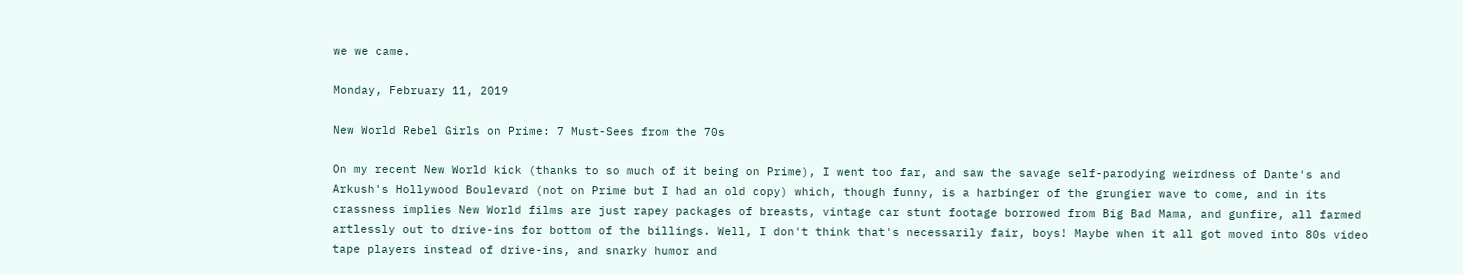we we came.

Monday, February 11, 2019

New World Rebel Girls on Prime: 7 Must-Sees from the 70s

On my recent New World kick (thanks to so much of it being on Prime), I went too far, and saw the savage self-parodying weirdness of Dante's and Arkush's Hollywood Boulevard (not on Prime but I had an old copy) which, though funny, is a harbinger of the grungier wave to come, and in its crassness implies New World films are just rapey packages of breasts, vintage car stunt footage borrowed from Big Bad Mama, and gunfire, all farmed artlessly out to drive-ins for bottom of the billings. Well, I don't think that's necessarily fair, boys! Maybe when it all got moved into 80s video tape players instead of drive-ins, and snarky humor and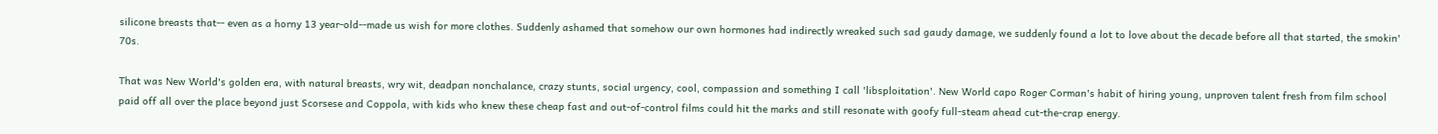silicone breasts that-- even as a horny 13 year-old--made us wish for more clothes. Suddenly ashamed that somehow our own hormones had indirectly wreaked such sad gaudy damage, we suddenly found a lot to love about the decade before all that started, the smokin' 70s.

That was New World's golden era, with natural breasts, wry wit, deadpan nonchalance, crazy stunts, social urgency, cool, compassion and something I call 'libsploitation'. New World capo Roger Corman's habit of hiring young, unproven talent fresh from film school paid off all over the place beyond just Scorsese and Coppola, with kids who knew these cheap fast and out-of-control films could hit the marks and still resonate with goofy full-steam ahead cut-the-crap energy.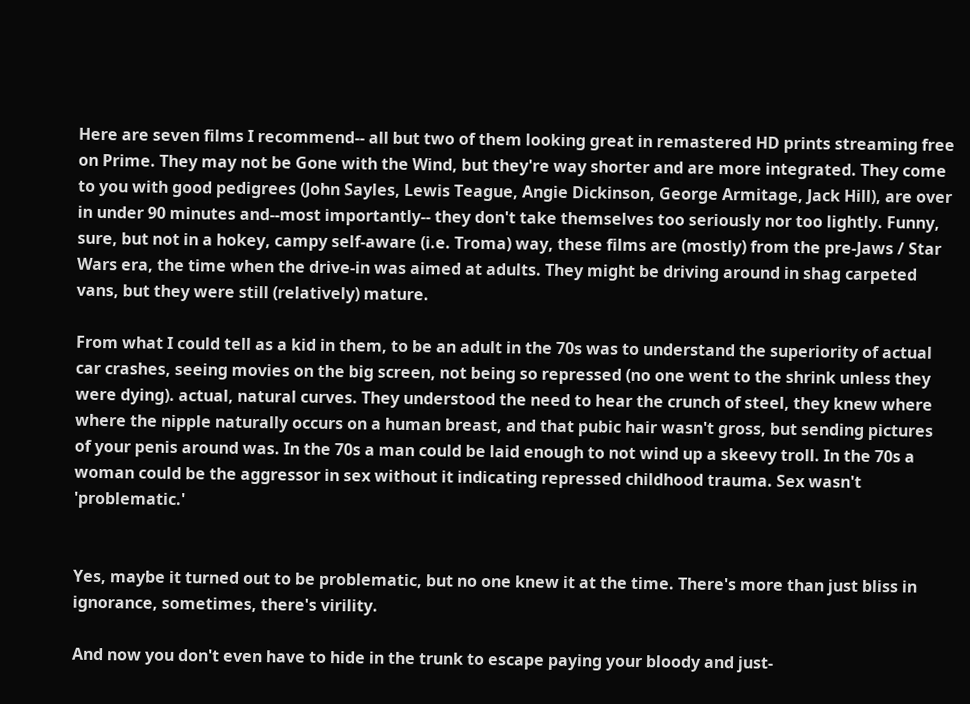Here are seven films I recommend-- all but two of them looking great in remastered HD prints streaming free on Prime. They may not be Gone with the Wind, but they're way shorter and are more integrated. They come to you with good pedigrees (John Sayles, Lewis Teague, Angie Dickinson, George Armitage, Jack Hill), are over in under 90 minutes and--most importantly-- they don't take themselves too seriously nor too lightly. Funny, sure, but not in a hokey, campy self-aware (i.e. Troma) way, these films are (mostly) from the pre-Jaws / Star Wars era, the time when the drive-in was aimed at adults. They might be driving around in shag carpeted vans, but they were still (relatively) mature.

From what I could tell as a kid in them, to be an adult in the 70s was to understand the superiority of actual car crashes, seeing movies on the big screen, not being so repressed (no one went to the shrink unless they were dying). actual, natural curves. They understood the need to hear the crunch of steel, they knew where where the nipple naturally occurs on a human breast, and that pubic hair wasn't gross, but sending pictures of your penis around was. In the 70s a man could be laid enough to not wind up a skeevy troll. In the 70s a woman could be the aggressor in sex without it indicating repressed childhood trauma. Sex wasn't 'problematic.'


Yes, maybe it turned out to be problematic, but no one knew it at the time. There's more than just bliss in ignorance, sometimes, there's virility.

And now you don't even have to hide in the trunk to escape paying your bloody and just-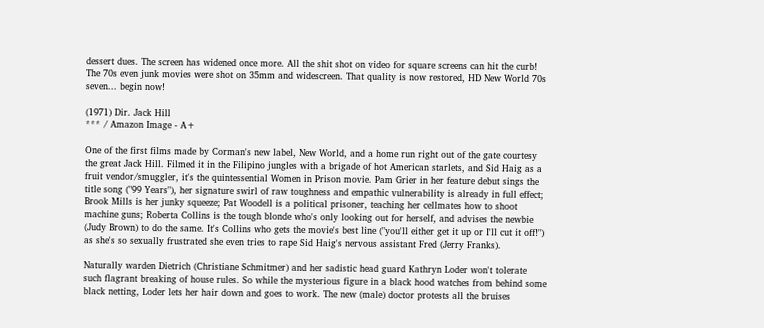dessert dues. The screen has widened once more. All the shit shot on video for square screens can hit the curb! The 70s even junk movies were shot on 35mm and widescreen. That quality is now restored, HD New World 70s seven... begin now!

(1971) Dir. Jack Hill
*** / Amazon Image - A+

One of the first films made by Corman's new label, New World, and a home run right out of the gate courtesy the great Jack Hill. Filmed it in the Filipino jungles with a brigade of hot American starlets, and Sid Haig as a fruit vendor/smuggler, it's the quintessential Women in Prison movie. Pam Grier in her feature debut sings the title song ("99 Years"), her signature swirl of raw toughness and empathic vulnerability is already in full effect; Brook Mills is her junky squeeze; Pat Woodell is a political prisoner, teaching her cellmates how to shoot machine guns; Roberta Collins is the tough blonde who's only looking out for herself, and advises the newbie (Judy Brown) to do the same. It's Collins who gets the movie's best line ("you'll either get it up or I'll cut it off!") as she's so sexually frustrated she even tries to rape Sid Haig's nervous assistant Fred (Jerry Franks).

Naturally warden Dietrich (Christiane Schmitmer) and her sadistic head guard Kathryn Loder won't tolerate such flagrant breaking of house rules. So while the mysterious figure in a black hood watches from behind some black netting, Loder lets her hair down and goes to work. The new (male) doctor protests all the bruises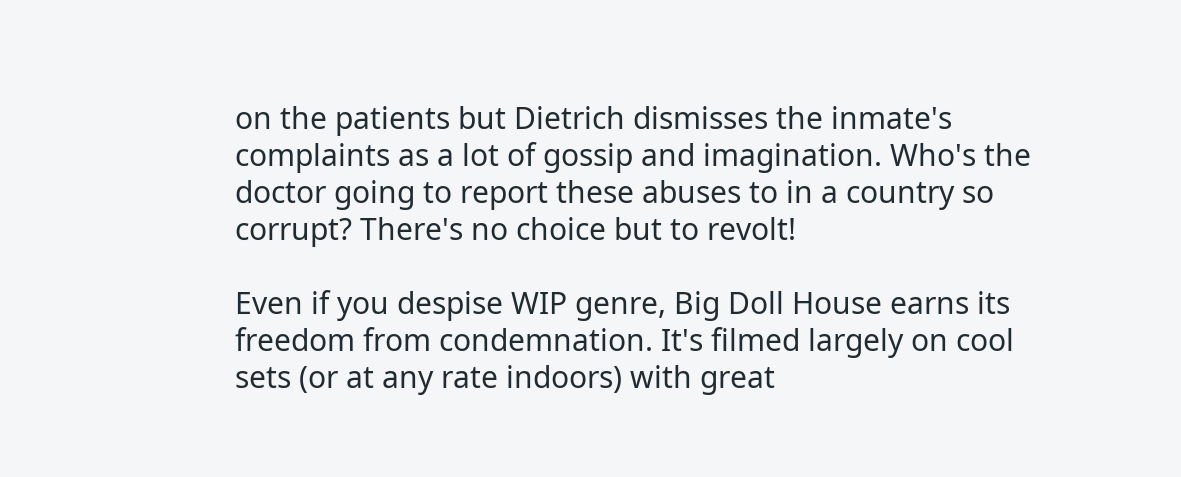on the patients but Dietrich dismisses the inmate's complaints as a lot of gossip and imagination. Who's the doctor going to report these abuses to in a country so corrupt? There's no choice but to revolt!

Even if you despise WIP genre, Big Doll House earns its freedom from condemnation. It's filmed largely on cool sets (or at any rate indoors) with great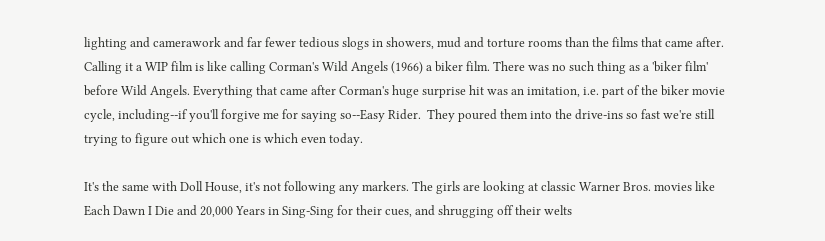lighting and camerawork and far fewer tedious slogs in showers, mud and torture rooms than the films that came after.  Calling it a WIP film is like calling Corman's Wild Angels (1966) a biker film. There was no such thing as a 'biker film' before Wild Angels. Everything that came after Corman's huge surprise hit was an imitation, i.e. part of the biker movie cycle, including--if you'll forgive me for saying so--Easy Rider.  They poured them into the drive-ins so fast we're still trying to figure out which one is which even today.

It's the same with Doll House, it's not following any markers. The girls are looking at classic Warner Bros. movies like Each Dawn I Die and 20,000 Years in Sing-Sing for their cues, and shrugging off their welts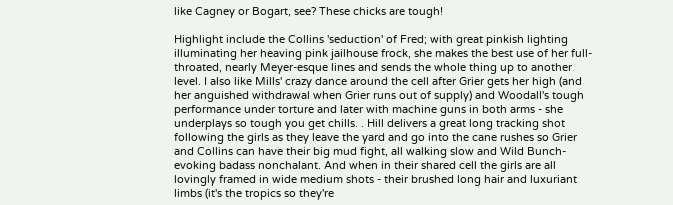like Cagney or Bogart, see? These chicks are tough!

Highlight include the Collins 'seduction' of Fred; with great pinkish lighting illuminating her heaving pink jailhouse frock, she makes the best use of her full-throated, nearly Meyer-esque lines and sends the whole thing up to another level. I also like Mills' crazy dance around the cell after Grier gets her high (and her anguished withdrawal when Grier runs out of supply) and Woodall's tough performance under torture and later with machine guns in both arms - she underplays so tough you get chills. . Hill delivers a great long tracking shot following the girls as they leave the yard and go into the cane rushes so Grier and Collins can have their big mud fight, all walking slow and Wild Bunch-evoking badass nonchalant. And when in their shared cell the girls are all lovingly framed in wide medium shots - their brushed long hair and luxuriant limbs (it's the tropics so they're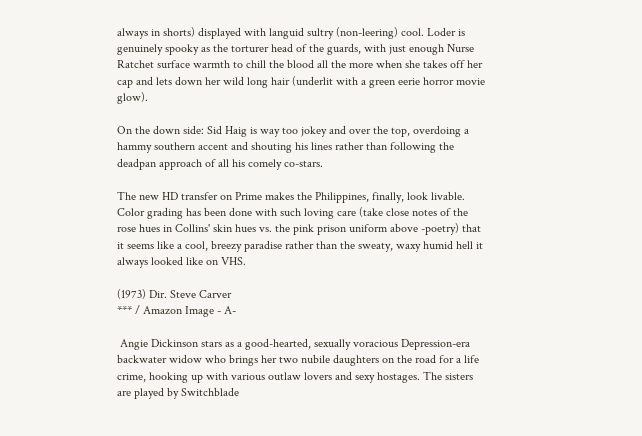always in shorts) displayed with languid sultry (non-leering) cool. Loder is genuinely spooky as the torturer head of the guards, with just enough Nurse Ratchet surface warmth to chill the blood all the more when she takes off her cap and lets down her wild long hair (underlit with a green eerie horror movie glow).

On the down side: Sid Haig is way too jokey and over the top, overdoing a hammy southern accent and shouting his lines rather than following the deadpan approach of all his comely co-stars.

The new HD transfer on Prime makes the Philippines, finally, look livable. Color grading has been done with such loving care (take close notes of the rose hues in Collins' skin hues vs. the pink prison uniform above -poetry) that it seems like a cool, breezy paradise rather than the sweaty, waxy humid hell it always looked like on VHS.

(1973) Dir. Steve Carver
*** / Amazon Image - A-

 Angie Dickinson stars as a good-hearted, sexually voracious Depression-era backwater widow who brings her two nubile daughters on the road for a life crime, hooking up with various outlaw lovers and sexy hostages. The sisters are played by Switchblade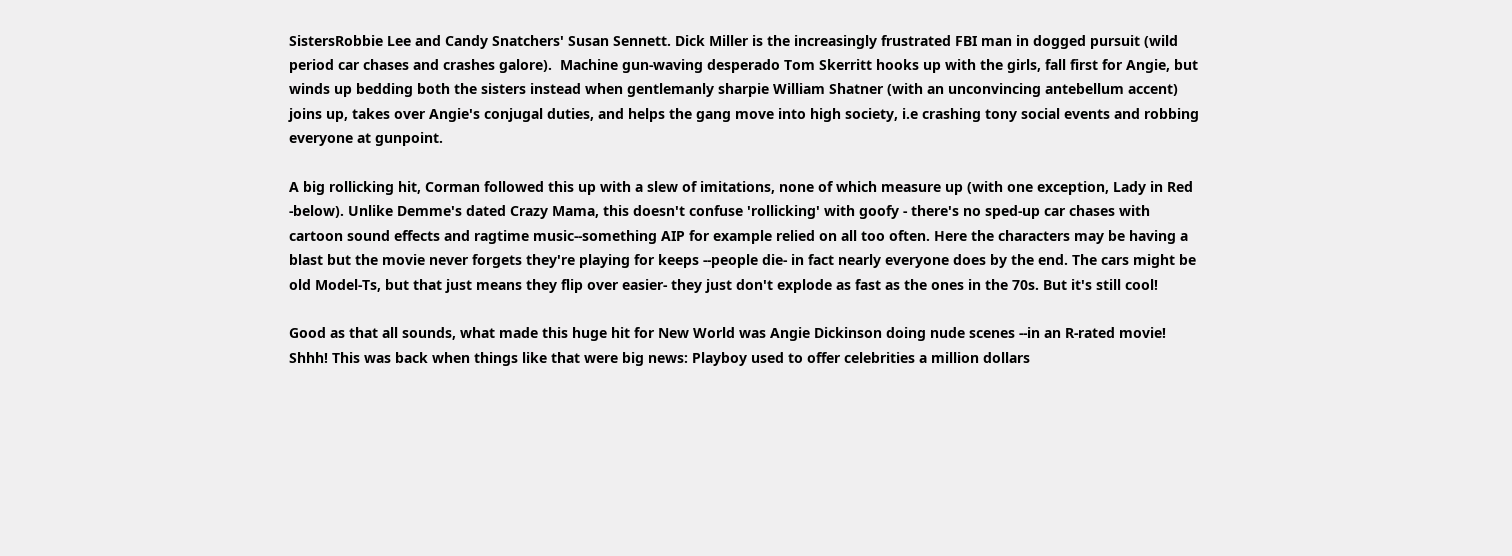SistersRobbie Lee and Candy Snatchers' Susan Sennett. Dick Miller is the increasingly frustrated FBI man in dogged pursuit (wild period car chases and crashes galore).  Machine gun-waving desperado Tom Skerritt hooks up with the girls, fall first for Angie, but winds up bedding both the sisters instead when gentlemanly sharpie William Shatner (with an unconvincing antebellum accent) joins up, takes over Angie's conjugal duties, and helps the gang move into high society, i.e crashing tony social events and robbing everyone at gunpoint.

A big rollicking hit, Corman followed this up with a slew of imitations, none of which measure up (with one exception, Lady in Red -below). Unlike Demme's dated Crazy Mama, this doesn't confuse 'rollicking' with goofy - there's no sped-up car chases with cartoon sound effects and ragtime music--something AIP for example relied on all too often. Here the characters may be having a blast but the movie never forgets they're playing for keeps --people die- in fact nearly everyone does by the end. The cars might be old Model-Ts, but that just means they flip over easier- they just don't explode as fast as the ones in the 70s. But it's still cool!

Good as that all sounds, what made this huge hit for New World was Angie Dickinson doing nude scenes --in an R-rated movie! Shhh! This was back when things like that were big news: Playboy used to offer celebrities a million dollars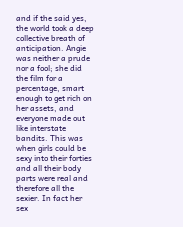and if the said yes, the world took a deep collective breath of anticipation. Angie was neither a prude nor a fool; she did the film for a percentage, smart enough to get rich on her assets, and everyone made out like interstate bandits. This was when girls could be sexy into their forties and all their body parts were real and therefore all the sexier. In fact her sex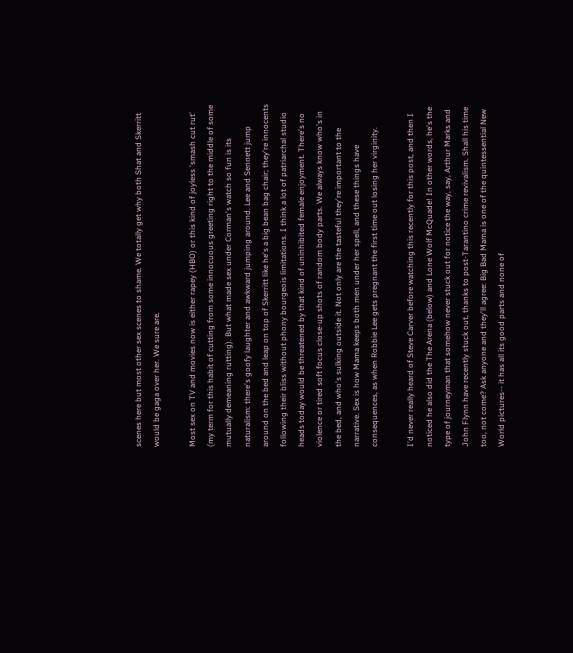scenes here but most other sex scenes to shame. We totally get why both Shat and Skerritt would be gaga over her. We sure are.

Most sex on TV and movies now is either rapey (HBO) or this kind of joyless 'smash cut rut' (my term for this habit of cutting from some innocuous greeting right to the middle of some mutually demeaning rutting). But what made sex under Corman's watch so fun is its naturalism: there's goofy laughter and awkward jumping around. Lee and Sennett jump around on the bed and leap on top of Skerritt like he's a big bean bag chair; they're innocents following their bliss without phony bourgeois limitations. I think a lot of patriarchal studio heads today would be threatened by that kind of uninhibited female enjoyment. There's no violence or tired soft focus close-up shots of random body parts. We always know who's in the bed, and who's sulking outside it. Not only are the tasteful they're important to the narrative. Sex is how Mama keeps both men under her spell, and these things have consequences, as when Robbie Lee gets pregnant the first time out losing her virginity.

I'd never really heard of Steve Carver before watching this recently for this post, and then I noticed he also did the The Arena (below) and Lone Wolf McQuade! In other words, he's the type of journeyman that somehow never stuck out for notice the way, say, Arthur Marks and John Flynn have recently stuck out, thanks to post-Tarantino crime revivalism. Shall his time too, not come? Ask anyone and they'll agree: Big Bad Mama is one of the quintessential New World pictures-- it has all its good parts and none of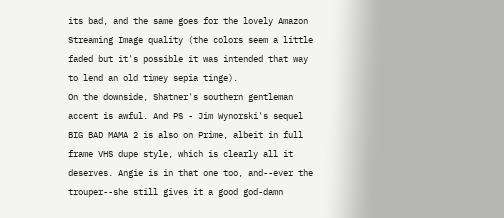its bad, and the same goes for the lovely Amazon Streaming Image quality (the colors seem a little faded but it's possible it was intended that way to lend an old timey sepia tinge).
On the downside, Shatner's southern gentleman accent is awful. And PS - Jim Wynorski's sequel BIG BAD MAMA 2 is also on Prime, albeit in full frame VHS dupe style, which is clearly all it deserves. Angie is in that one too, and--ever the trouper--she still gives it a good god-damn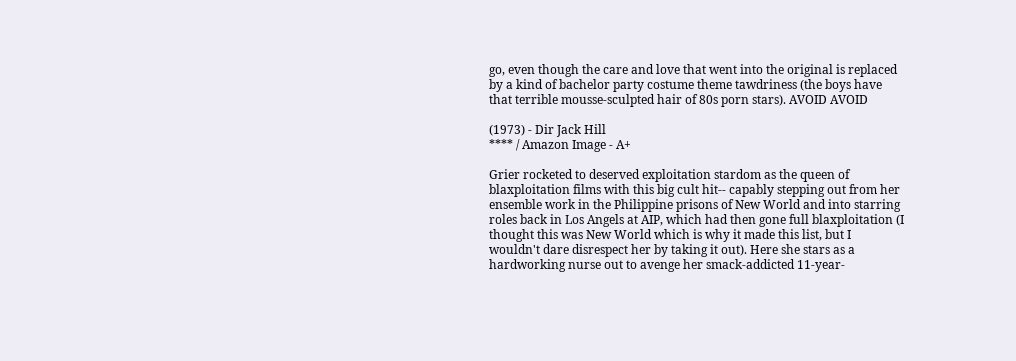go, even though the care and love that went into the original is replaced by a kind of bachelor party costume theme tawdriness (the boys have that terrible mousse-sculpted hair of 80s porn stars). AVOID AVOID

(1973) - Dir Jack Hill
**** / Amazon Image - A+

Grier rocketed to deserved exploitation stardom as the queen of blaxploitation films with this big cult hit-- capably stepping out from her ensemble work in the Philippine prisons of New World and into starring roles back in Los Angels at AIP, which had then gone full blaxploitation (I thought this was New World which is why it made this list, but I wouldn't dare disrespect her by taking it out). Here she stars as a hardworking nurse out to avenge her smack-addicted 11-year-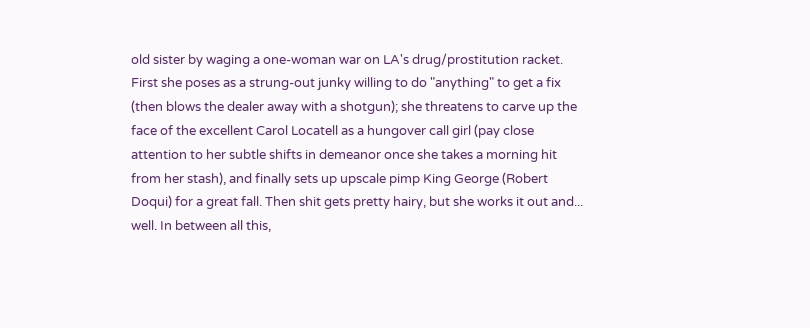old sister by waging a one-woman war on LA's drug/prostitution racket. First she poses as a strung-out junky willing to do "anything" to get a fix (then blows the dealer away with a shotgun); she threatens to carve up the face of the excellent Carol Locatell as a hungover call girl (pay close attention to her subtle shifts in demeanor once she takes a morning hit from her stash), and finally sets up upscale pimp King George (Robert Doqui) for a great fall. Then shit gets pretty hairy, but she works it out and... well. In between all this,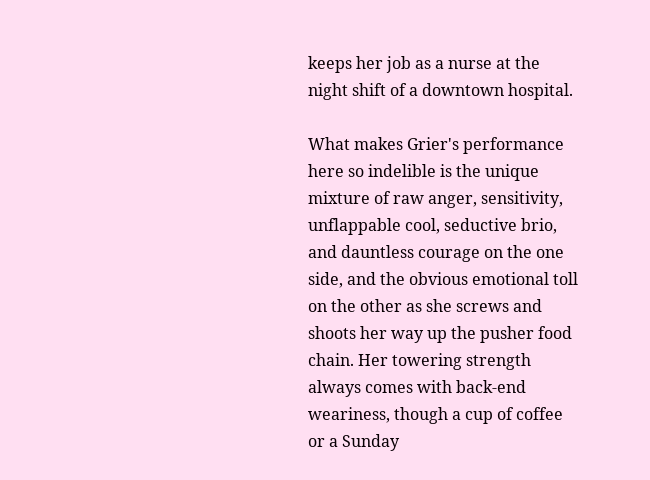keeps her job as a nurse at the night shift of a downtown hospital.

What makes Grier's performance here so indelible is the unique mixture of raw anger, sensitivity, unflappable cool, seductive brio, and dauntless courage on the one side, and the obvious emotional toll on the other as she screws and shoots her way up the pusher food chain. Her towering strength always comes with back-end weariness, though a cup of coffee or a Sunday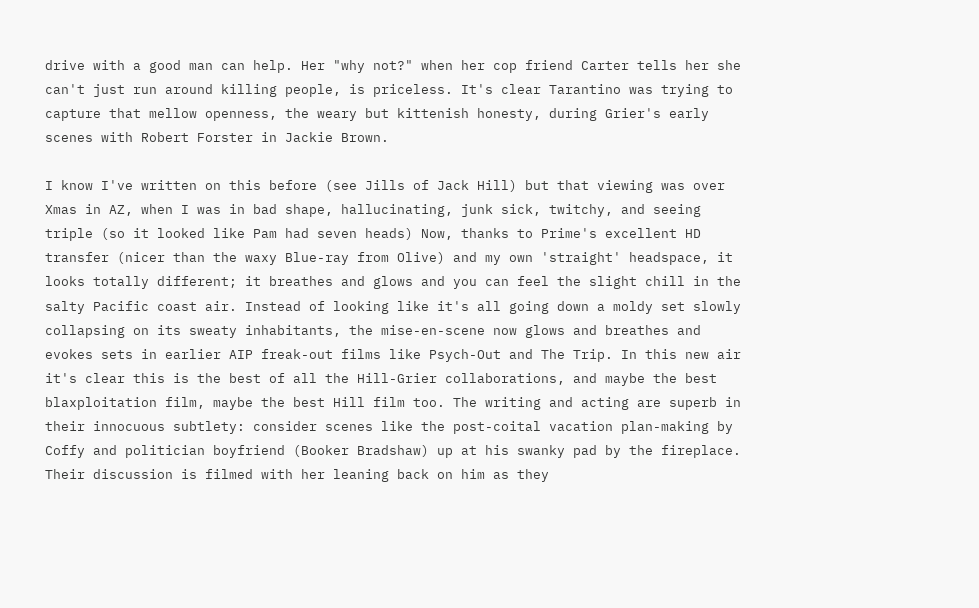drive with a good man can help. Her "why not?" when her cop friend Carter tells her she can't just run around killing people, is priceless. It's clear Tarantino was trying to capture that mellow openness, the weary but kittenish honesty, during Grier's early scenes with Robert Forster in Jackie Brown.

I know I've written on this before (see Jills of Jack Hill) but that viewing was over Xmas in AZ, when I was in bad shape, hallucinating, junk sick, twitchy, and seeing triple (so it looked like Pam had seven heads) Now, thanks to Prime's excellent HD transfer (nicer than the waxy Blue-ray from Olive) and my own 'straight' headspace, it looks totally different; it breathes and glows and you can feel the slight chill in the salty Pacific coast air. Instead of looking like it's all going down a moldy set slowly collapsing on its sweaty inhabitants, the mise-en-scene now glows and breathes and evokes sets in earlier AIP freak-out films like Psych-Out and The Trip. In this new air it's clear this is the best of all the Hill-Grier collaborations, and maybe the best blaxploitation film, maybe the best Hill film too. The writing and acting are superb in their innocuous subtlety: consider scenes like the post-coital vacation plan-making by Coffy and politician boyfriend (Booker Bradshaw) up at his swanky pad by the fireplace. Their discussion is filmed with her leaning back on him as they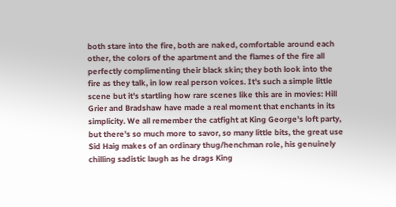both stare into the fire, both are naked, comfortable around each other, the colors of the apartment and the flames of the fire all perfectly complimenting their black skin; they both look into the fire as they talk, in low real person voices. It's such a simple little scene but it's startling how rare scenes like this are in movies: Hill Grier and Bradshaw have made a real moment that enchants in its simplicity. We all remember the catfight at King George's loft party, but there's so much more to savor, so many little bits, the great use Sid Haig makes of an ordinary thug/henchman role, his genuinely chilling sadistic laugh as he drags King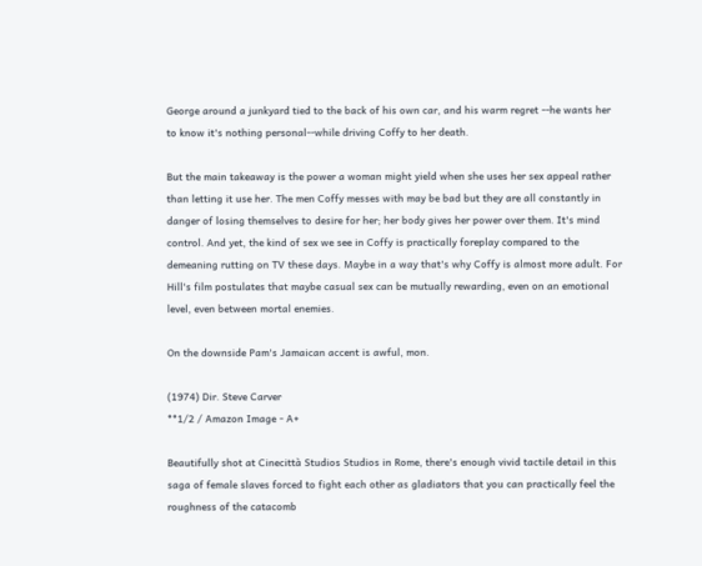George around a junkyard tied to the back of his own car, and his warm regret --he wants her to know it's nothing personal--while driving Coffy to her death.

But the main takeaway is the power a woman might yield when she uses her sex appeal rather than letting it use her. The men Coffy messes with may be bad but they are all constantly in danger of losing themselves to desire for her; her body gives her power over them. It's mind control. And yet, the kind of sex we see in Coffy is practically foreplay compared to the demeaning rutting on TV these days. Maybe in a way that's why Coffy is almost more adult. For Hill's film postulates that maybe casual sex can be mutually rewarding, even on an emotional level, even between mortal enemies.

On the downside Pam's Jamaican accent is awful, mon.

(1974) Dir. Steve Carver
**1/2 / Amazon Image - A+

Beautifully shot at Cinecittà Studios Studios in Rome, there's enough vivid tactile detail in this saga of female slaves forced to fight each other as gladiators that you can practically feel the roughness of the catacomb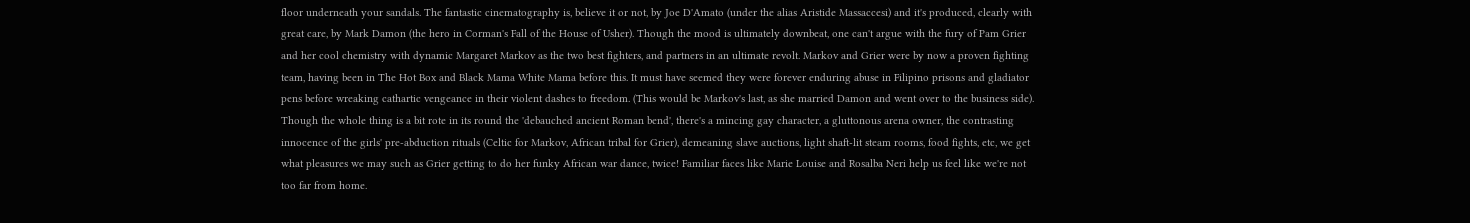floor underneath your sandals. The fantastic cinematography is, believe it or not, by Joe D'Amato (under the alias Aristide Massaccesi) and it's produced, clearly with great care, by Mark Damon (the hero in Corman's Fall of the House of Usher). Though the mood is ultimately downbeat, one can't argue with the fury of Pam Grier and her cool chemistry with dynamic Margaret Markov as the two best fighters, and partners in an ultimate revolt. Markov and Grier were by now a proven fighting team, having been in The Hot Box and Black Mama White Mama before this. It must have seemed they were forever enduring abuse in Filipino prisons and gladiator pens before wreaking cathartic vengeance in their violent dashes to freedom. (This would be Markov's last, as she married Damon and went over to the business side). Though the whole thing is a bit rote in its round the 'debauched ancient Roman bend', there's a mincing gay character, a gluttonous arena owner, the contrasting innocence of the girls' pre-abduction rituals (Celtic for Markov, African tribal for Grier), demeaning slave auctions, light shaft-lit steam rooms, food fights, etc, we get what pleasures we may such as Grier getting to do her funky African war dance, twice! Familiar faces like Marie Louise and Rosalba Neri help us feel like we're not too far from home.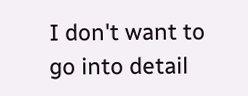I don't want to go into detail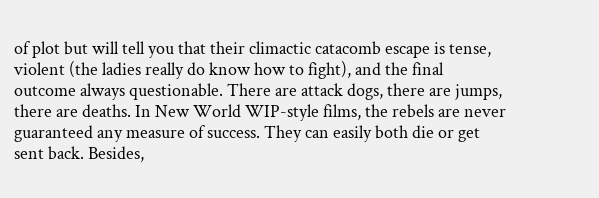of plot but will tell you that their climactic catacomb escape is tense, violent (the ladies really do know how to fight), and the final outcome always questionable. There are attack dogs, there are jumps, there are deaths. In New World WIP-style films, the rebels are never guaranteed any measure of success. They can easily both die or get sent back. Besides,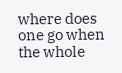where does one go when the whole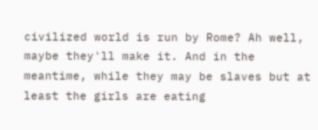civilized world is run by Rome? Ah well, maybe they'll make it. And in the meantime, while they may be slaves but at least the girls are eating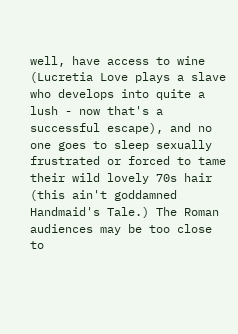well, have access to wine (Lucretia Love plays a slave who develops into quite a lush - now that's a successful escape), and no one goes to sleep sexually frustrated or forced to tame their wild lovely 70s hair (this ain't goddamned Handmaid's Tale.) The Roman audiences may be too close to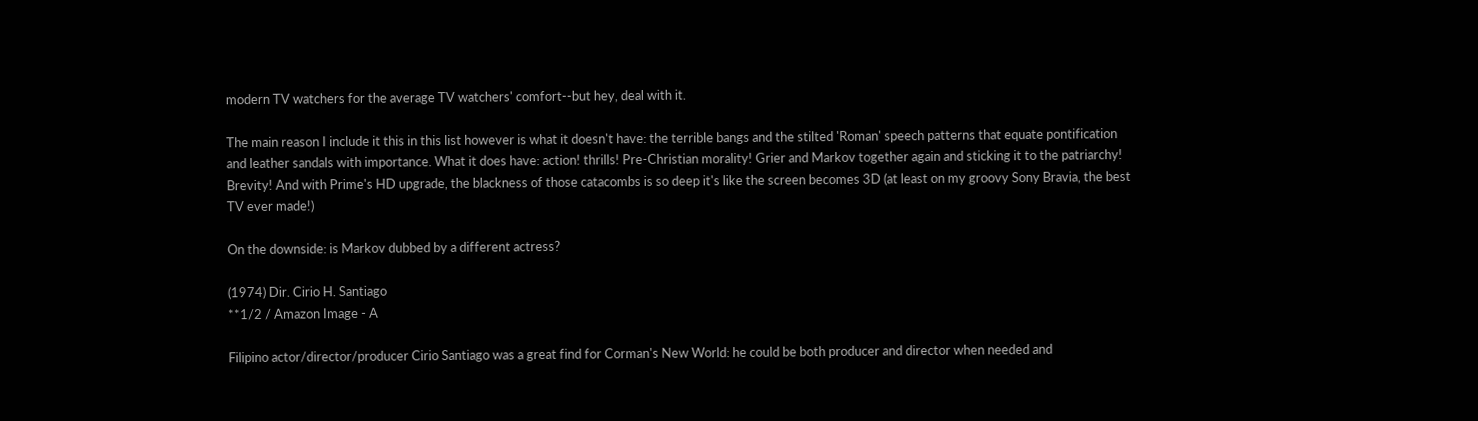modern TV watchers for the average TV watchers' comfort--but hey, deal with it.

The main reason I include it this in this list however is what it doesn't have: the terrible bangs and the stilted 'Roman' speech patterns that equate pontification and leather sandals with importance. What it does have: action! thrills! Pre-Christian morality! Grier and Markov together again and sticking it to the patriarchy! Brevity! And with Prime's HD upgrade, the blackness of those catacombs is so deep it's like the screen becomes 3D (at least on my groovy Sony Bravia, the best TV ever made!)

On the downside: is Markov dubbed by a different actress?

(1974) Dir. Cirio H. Santiago
**1/2 / Amazon Image - A

Filipino actor/director/producer Cirio Santiago was a great find for Corman's New World: he could be both producer and director when needed and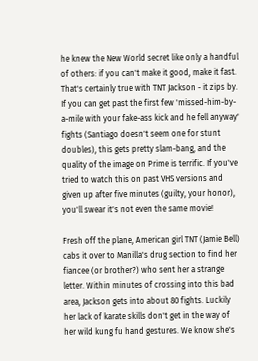he knew the New World secret like only a handful of others: if you can't make it good, make it fast. That's certainly true with TNT Jackson - it zips by. If you can get past the first few 'missed-him-by-a-mile with your fake-ass kick and he fell anyway' fights (Santiago doesn't seem one for stunt doubles), this gets pretty slam-bang, and the quality of the image on Prime is terrific. If you've tried to watch this on past VHS versions and given up after five minutes (guilty, your honor), you'll swear it's not even the same movie!

Fresh off the plane, American girl TNT (Jamie Bell) cabs it over to Manilla's drug section to find her fiancee (or brother?) who sent her a strange letter. Within minutes of crossing into this bad area, Jackson gets into about 80 fights. Luckily her lack of karate skills don't get in the way of her wild kung fu hand gestures. We know she's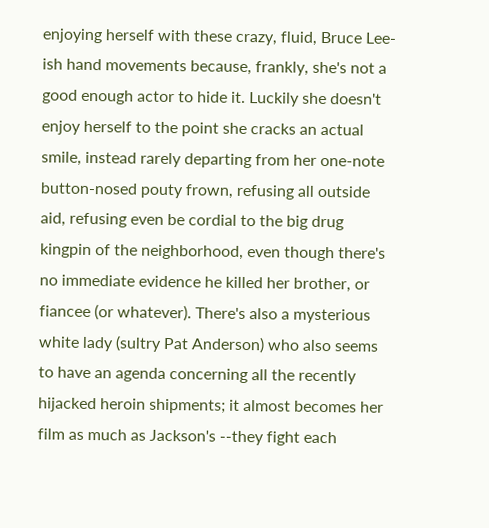enjoying herself with these crazy, fluid, Bruce Lee-ish hand movements because, frankly, she's not a good enough actor to hide it. Luckily she doesn't enjoy herself to the point she cracks an actual smile, instead rarely departing from her one-note button-nosed pouty frown, refusing all outside aid, refusing even be cordial to the big drug kingpin of the neighborhood, even though there's no immediate evidence he killed her brother, or fiancee (or whatever). There's also a mysterious white lady (sultry Pat Anderson) who also seems to have an agenda concerning all the recently hijacked heroin shipments; it almost becomes her film as much as Jackson's --they fight each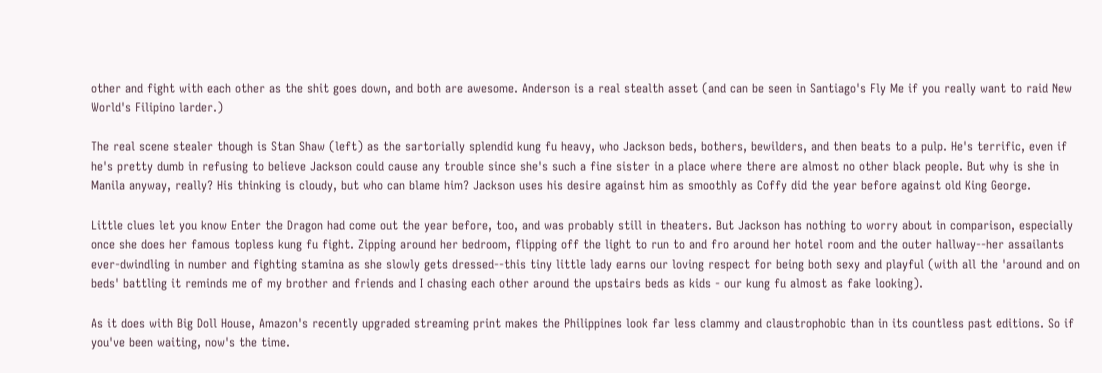other and fight with each other as the shit goes down, and both are awesome. Anderson is a real stealth asset (and can be seen in Santiago's Fly Me if you really want to raid New World's Filipino larder.)

The real scene stealer though is Stan Shaw (left) as the sartorially splendid kung fu heavy, who Jackson beds, bothers, bewilders, and then beats to a pulp. He's terrific, even if he's pretty dumb in refusing to believe Jackson could cause any trouble since she's such a fine sister in a place where there are almost no other black people. But why is she in Manila anyway, really? His thinking is cloudy, but who can blame him? Jackson uses his desire against him as smoothly as Coffy did the year before against old King George.

Little clues let you know Enter the Dragon had come out the year before, too, and was probably still in theaters. But Jackson has nothing to worry about in comparison, especially once she does her famous topless kung fu fight. Zipping around her bedroom, flipping off the light to run to and fro around her hotel room and the outer hallway--her assailants ever-dwindling in number and fighting stamina as she slowly gets dressed--this tiny little lady earns our loving respect for being both sexy and playful (with all the 'around and on beds' battling it reminds me of my brother and friends and I chasing each other around the upstairs beds as kids - our kung fu almost as fake looking).

As it does with Big Doll House, Amazon's recently upgraded streaming print makes the Philippines look far less clammy and claustrophobic than in its countless past editions. So if you've been waiting, now's the time.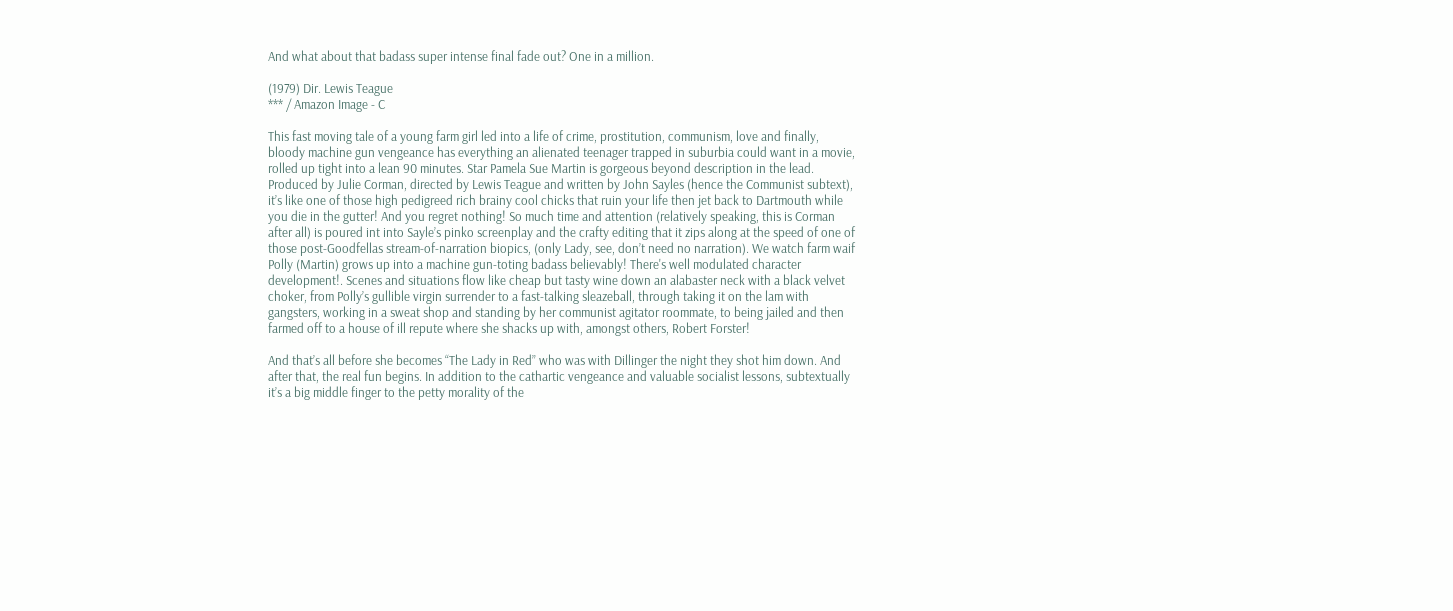And what about that badass super intense final fade out? One in a million.

(1979) Dir. Lewis Teague
*** / Amazon Image - C

This fast moving tale of a young farm girl led into a life of crime, prostitution, communism, love and finally, bloody machine gun vengeance has everything an alienated teenager trapped in suburbia could want in a movie, rolled up tight into a lean 90 minutes. Star Pamela Sue Martin is gorgeous beyond description in the lead. Produced by Julie Corman, directed by Lewis Teague and written by John Sayles (hence the Communist subtext), it’s like one of those high pedigreed rich brainy cool chicks that ruin your life then jet back to Dartmouth while you die in the gutter! And you regret nothing! So much time and attention (relatively speaking, this is Corman after all) is poured int into Sayle’s pinko screenplay and the crafty editing that it zips along at the speed of one of those post-Goodfellas stream-of-narration biopics, (only Lady, see, don’t need no narration). We watch farm waif Polly (Martin) grows up into a machine gun-toting badass believably! There's well modulated character development!. Scenes and situations flow like cheap but tasty wine down an alabaster neck with a black velvet choker, from Polly’s gullible virgin surrender to a fast-talking sleazeball, through taking it on the lam with gangsters, working in a sweat shop and standing by her communist agitator roommate, to being jailed and then farmed off to a house of ill repute where she shacks up with, amongst others, Robert Forster!

And that’s all before she becomes “The Lady in Red” who was with Dillinger the night they shot him down. And after that, the real fun begins. In addition to the cathartic vengeance and valuable socialist lessons, subtextually it’s a big middle finger to the petty morality of the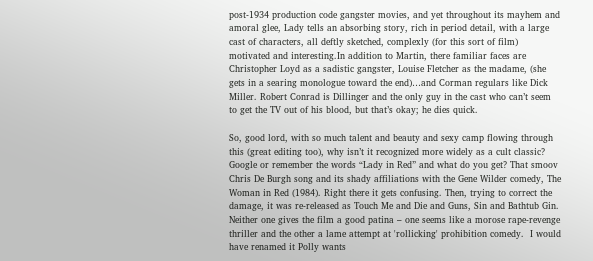post-1934 production code gangster movies, and yet throughout its mayhem and amoral glee, Lady tells an absorbing story, rich in period detail, with a large cast of characters, all deftly sketched, complexly (for this sort of film) motivated and interesting.In addition to Martin, there familiar faces are Christopher Loyd as a sadistic gangster, Louise Fletcher as the madame, (she gets in a searing monologue toward the end)…and Corman regulars like Dick Miller. Robert Conrad is Dillinger and the only guy in the cast who can’t seem to get the TV out of his blood, but that’s okay; he dies quick.

So, good lord, with so much talent and beauty and sexy camp flowing through this (great editing too), why isn’t it recognized more widely as a cult classic? Google or remember the words “Lady in Red” and what do you get? That smoov Chris De Burgh song and its shady affiliations with the Gene Wilder comedy, The Woman in Red (1984). Right there it gets confusing. Then, trying to correct the damage, it was re-released as Touch Me and Die and Guns, Sin and Bathtub Gin. Neither one gives the film a good patina – one seems like a morose rape-revenge thriller and the other a lame attempt at 'rollicking' prohibition comedy.  I would have renamed it Polly wants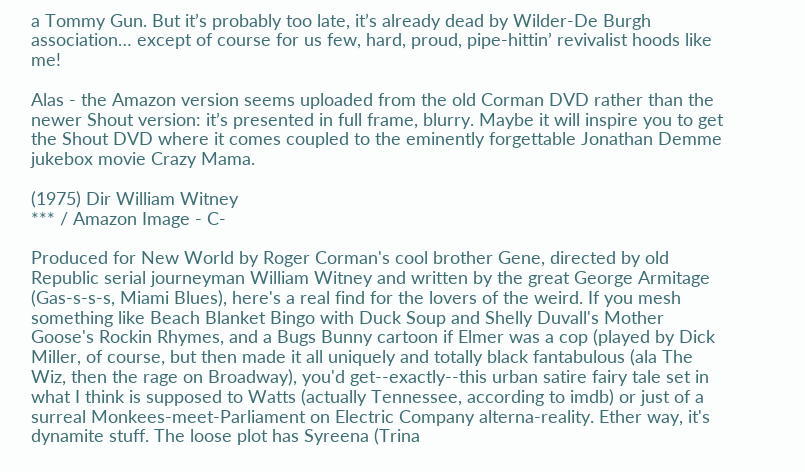a Tommy Gun. But it’s probably too late, it’s already dead by Wilder-De Burgh association… except of course for us few, hard, proud, pipe-hittin’ revivalist hoods like me!

Alas - the Amazon version seems uploaded from the old Corman DVD rather than the newer Shout version: it’s presented in full frame, blurry. Maybe it will inspire you to get the Shout DVD where it comes coupled to the eminently forgettable Jonathan Demme jukebox movie Crazy Mama.

(1975) Dir William Witney
*** / Amazon Image - C-

Produced for New World by Roger Corman's cool brother Gene, directed by old Republic serial journeyman William Witney and written by the great George Armitage (Gas-s-s-s, Miami Blues), here's a real find for the lovers of the weird. If you mesh something like Beach Blanket Bingo with Duck Soup and Shelly Duvall's Mother Goose's Rockin Rhymes, and a Bugs Bunny cartoon if Elmer was a cop (played by Dick Miller, of course, but then made it all uniquely and totally black fantabulous (ala The Wiz, then the rage on Broadway), you'd get--exactly--this urban satire fairy tale set in what I think is supposed to Watts (actually Tennessee, according to imdb) or just of a surreal Monkees-meet-Parliament on Electric Company alterna-reality. Ether way, it's dynamite stuff. The loose plot has Syreena (Trina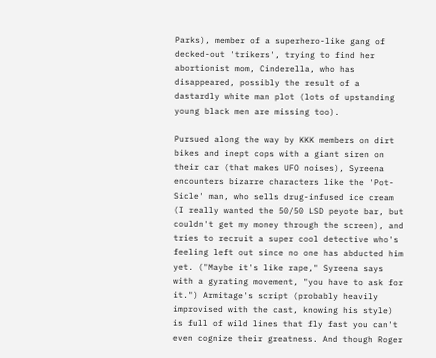Parks), member of a superhero-like gang of decked-out 'trikers', trying to find her abortionist mom, Cinderella, who has disappeared, possibly the result of a dastardly white man plot (lots of upstanding young black men are missing too).

Pursued along the way by KKK members on dirt bikes and inept cops with a giant siren on their car (that makes UFO noises), Syreena encounters bizarre characters like the 'Pot-Sicle' man, who sells drug-infused ice cream (I really wanted the 50/50 LSD peyote bar, but couldn't get my money through the screen), and tries to recruit a super cool detective who's feeling left out since no one has abducted him yet. ("Maybe it's like rape," Syreena says with a gyrating movement, "you have to ask for it.") Armitage's script (probably heavily improvised with the cast, knowing his style) is full of wild lines that fly fast you can't even cognize their greatness. And though Roger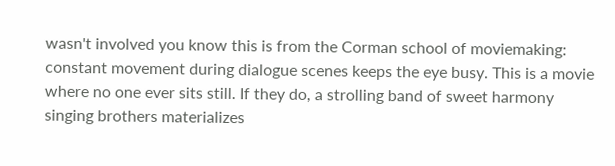wasn't involved you know this is from the Corman school of moviemaking: constant movement during dialogue scenes keeps the eye busy. This is a movie where no one ever sits still. If they do, a strolling band of sweet harmony singing brothers materializes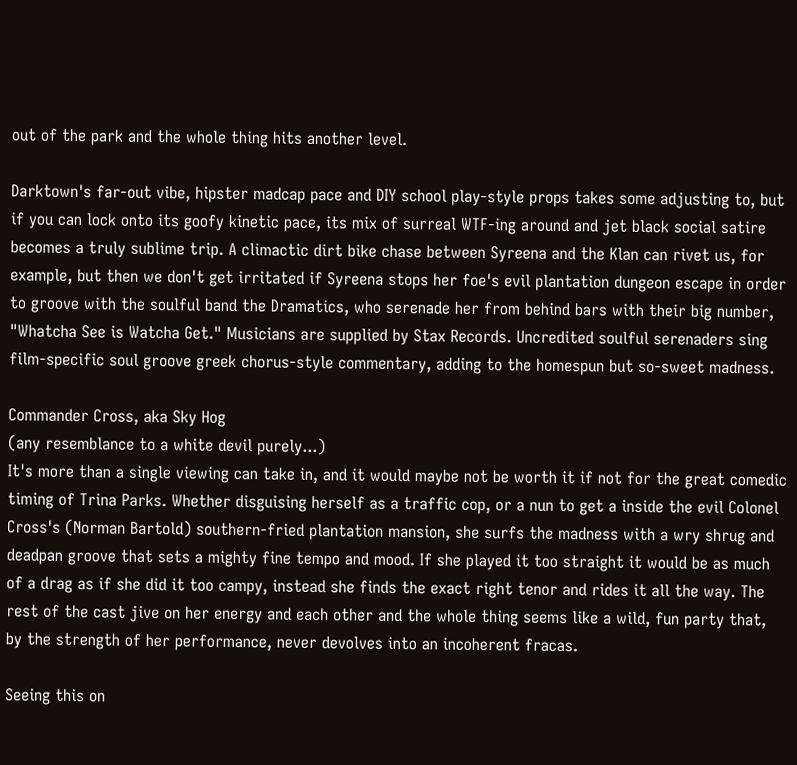out of the park and the whole thing hits another level.

Darktown's far-out vibe, hipster madcap pace and DIY school play-style props takes some adjusting to, but if you can lock onto its goofy kinetic pace, its mix of surreal WTF-ing around and jet black social satire becomes a truly sublime trip. A climactic dirt bike chase between Syreena and the Klan can rivet us, for example, but then we don't get irritated if Syreena stops her foe's evil plantation dungeon escape in order to groove with the soulful band the Dramatics, who serenade her from behind bars with their big number, "Whatcha See is Watcha Get." Musicians are supplied by Stax Records. Uncredited soulful serenaders sing film-specific soul groove greek chorus-style commentary, adding to the homespun but so-sweet madness.

Commander Cross, aka Sky Hog
(any resemblance to a white devil purely...)
It's more than a single viewing can take in, and it would maybe not be worth it if not for the great comedic timing of Trina Parks. Whether disguising herself as a traffic cop, or a nun to get a inside the evil Colonel Cross's (Norman Bartold) southern-fried plantation mansion, she surfs the madness with a wry shrug and deadpan groove that sets a mighty fine tempo and mood. If she played it too straight it would be as much of a drag as if she did it too campy, instead she finds the exact right tenor and rides it all the way. The rest of the cast jive on her energy and each other and the whole thing seems like a wild, fun party that, by the strength of her performance, never devolves into an incoherent fracas.

Seeing this on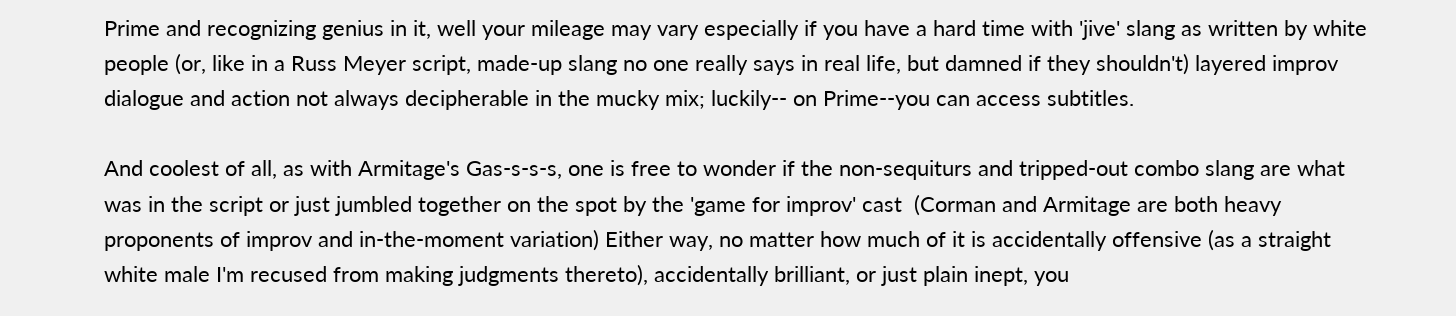Prime and recognizing genius in it, well your mileage may vary especially if you have a hard time with 'jive' slang as written by white people (or, like in a Russ Meyer script, made-up slang no one really says in real life, but damned if they shouldn't) layered improv dialogue and action not always decipherable in the mucky mix; luckily-- on Prime--you can access subtitles.

And coolest of all, as with Armitage's Gas-s-s-s, one is free to wonder if the non-sequiturs and tripped-out combo slang are what was in the script or just jumbled together on the spot by the 'game for improv' cast  (Corman and Armitage are both heavy proponents of improv and in-the-moment variation) Either way, no matter how much of it is accidentally offensive (as a straight white male I'm recused from making judgments thereto), accidentally brilliant, or just plain inept, you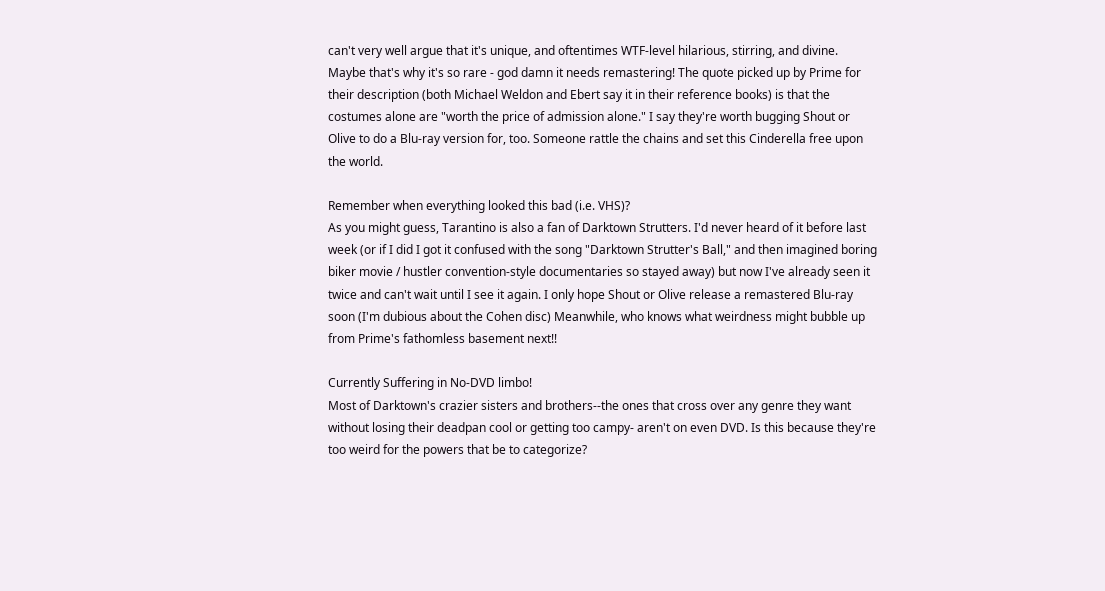can't very well argue that it's unique, and oftentimes WTF-level hilarious, stirring, and divine. Maybe that's why it's so rare - god damn it needs remastering! The quote picked up by Prime for their description (both Michael Weldon and Ebert say it in their reference books) is that the costumes alone are "worth the price of admission alone." I say they're worth bugging Shout or Olive to do a Blu-ray version for, too. Someone rattle the chains and set this Cinderella free upon the world.

Remember when everything looked this bad (i.e. VHS)?
As you might guess, Tarantino is also a fan of Darktown Strutters. I'd never heard of it before last week (or if I did I got it confused with the song "Darktown Strutter's Ball," and then imagined boring biker movie / hustler convention-style documentaries so stayed away) but now I've already seen it twice and can't wait until I see it again. I only hope Shout or Olive release a remastered Blu-ray soon (I'm dubious about the Cohen disc) Meanwhile, who knows what weirdness might bubble up from Prime's fathomless basement next!!

Currently Suffering in No-DVD limbo!
Most of Darktown's crazier sisters and brothers--the ones that cross over any genre they want without losing their deadpan cool or getting too campy- aren't on even DVD. Is this because they're too weird for the powers that be to categorize?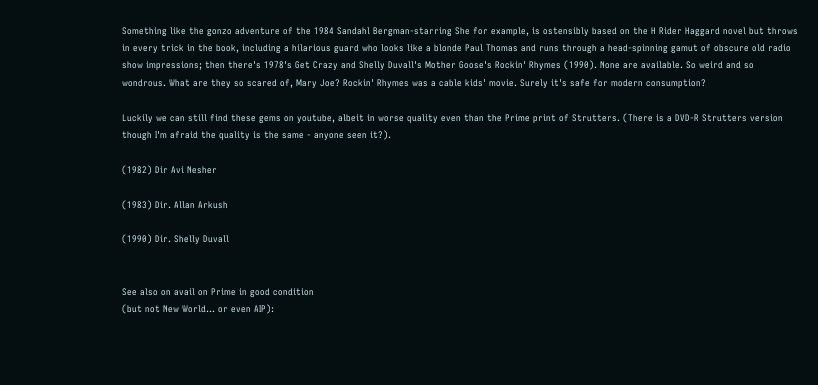Something like the gonzo adventure of the 1984 Sandahl Bergman-starring She for example, is ostensibly based on the H Rider Haggard novel but throws in every trick in the book, including a hilarious guard who looks like a blonde Paul Thomas and runs through a head-spinning gamut of obscure old radio show impressions; then there's 1978's Get Crazy and Shelly Duvall's Mother Goose's Rockin' Rhymes (1990). None are available. So weird and so wondrous. What are they so scared of, Mary Joe? Rockin' Rhymes was a cable kids' movie. Surely it's safe for modern consumption?

Luckily we can still find these gems on youtube, albeit in worse quality even than the Prime print of Strutters. (There is a DVD-R Strutters version though I'm afraid the quality is the same - anyone seen it?).

(1982) Dir Avi Nesher

(1983) Dir. Allan Arkush

(1990) Dir. Shelly Duvall


See also on avail on Prime in good condition
(but not New World... or even AIP):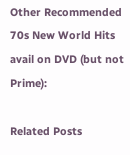Other Recommended 70s New World Hits avail on DVD (but not Prime):

Related Posts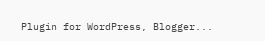Plugin for WordPress, Blogger...